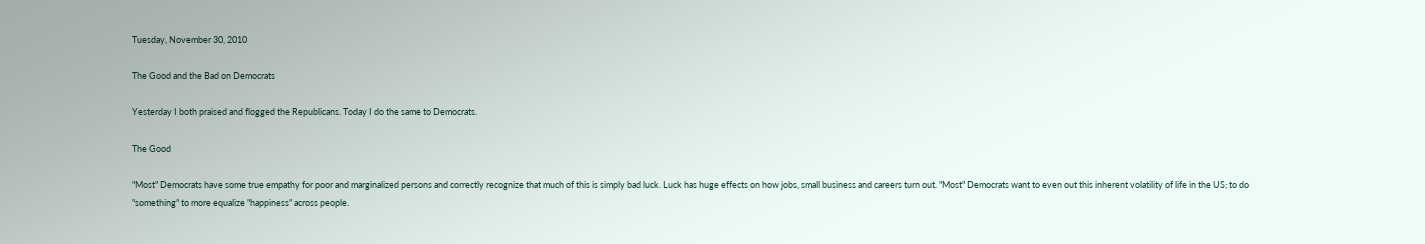Tuesday, November 30, 2010

The Good and the Bad on Democrats

Yesterday I both praised and flogged the Republicans. Today I do the same to Democrats.

The Good

"Most" Democrats have some true empathy for poor and marginalized persons and correctly recognize that much of this is simply bad luck. Luck has huge effects on how jobs, small business and careers turn out. "Most" Democrats want to even out this inherent volatility of life in the US; to do "something" to more equalize "happiness" across people.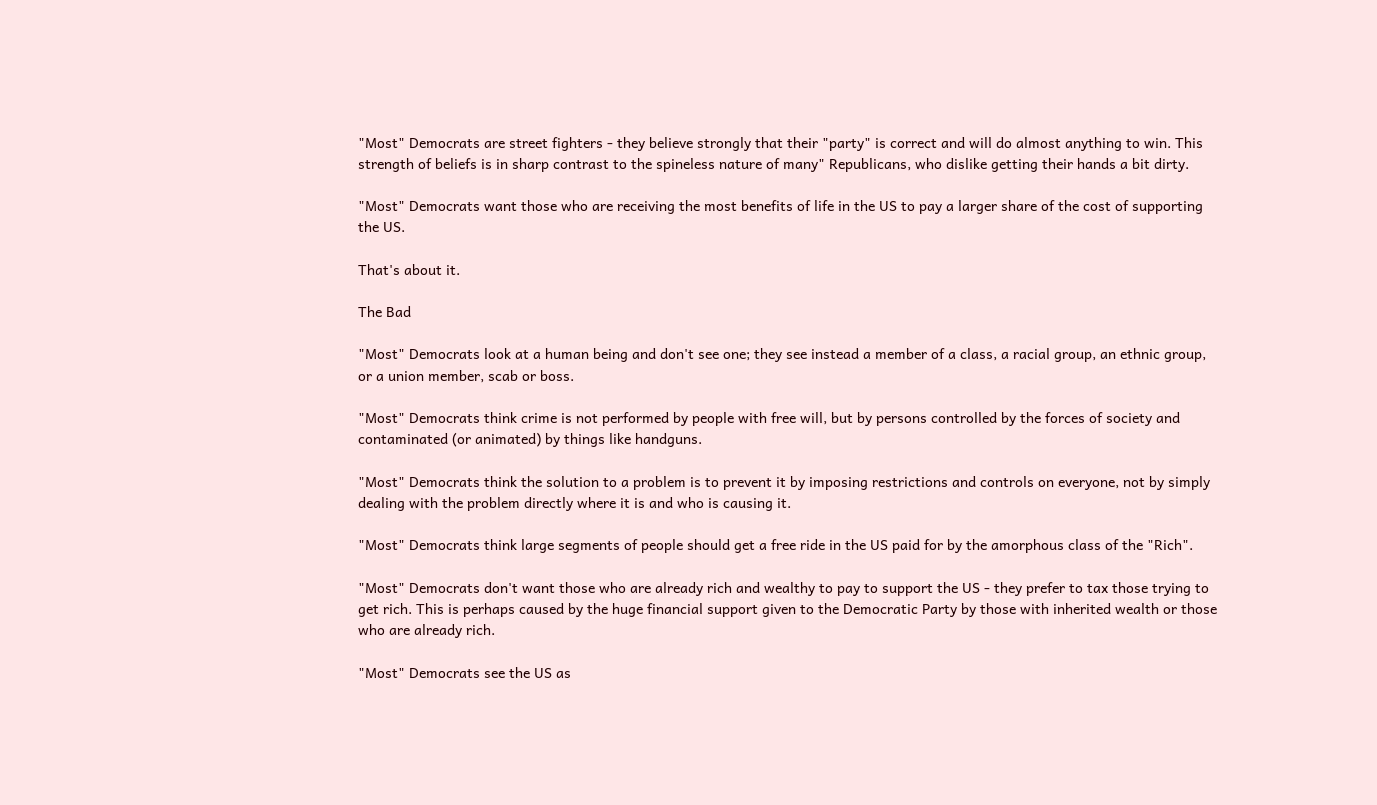"Most" Democrats are street fighters - they believe strongly that their "party" is correct and will do almost anything to win. This strength of beliefs is in sharp contrast to the spineless nature of many" Republicans, who dislike getting their hands a bit dirty.

"Most" Democrats want those who are receiving the most benefits of life in the US to pay a larger share of the cost of supporting the US.

That's about it.

The Bad

"Most" Democrats look at a human being and don't see one; they see instead a member of a class, a racial group, an ethnic group, or a union member, scab or boss.

"Most" Democrats think crime is not performed by people with free will, but by persons controlled by the forces of society and contaminated (or animated) by things like handguns.

"Most" Democrats think the solution to a problem is to prevent it by imposing restrictions and controls on everyone, not by simply dealing with the problem directly where it is and who is causing it.

"Most" Democrats think large segments of people should get a free ride in the US paid for by the amorphous class of the "Rich".

"Most" Democrats don't want those who are already rich and wealthy to pay to support the US - they prefer to tax those trying to get rich. This is perhaps caused by the huge financial support given to the Democratic Party by those with inherited wealth or those who are already rich.

"Most" Democrats see the US as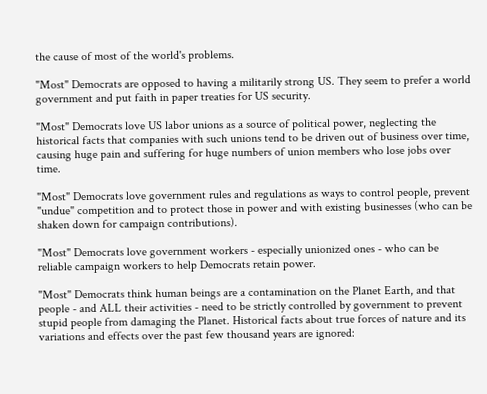the cause of most of the world's problems.

"Most" Democrats are opposed to having a militarily strong US. They seem to prefer a world government and put faith in paper treaties for US security.

"Most" Democrats love US labor unions as a source of political power, neglecting the historical facts that companies with such unions tend to be driven out of business over time, causing huge pain and suffering for huge numbers of union members who lose jobs over time.

"Most" Democrats love government rules and regulations as ways to control people, prevent "undue" competition and to protect those in power and with existing businesses (who can be shaken down for campaign contributions).

"Most" Democrats love government workers - especially unionized ones - who can be reliable campaign workers to help Democrats retain power.

"Most" Democrats think human beings are a contamination on the Planet Earth, and that people - and ALL their activities - need to be strictly controlled by government to prevent stupid people from damaging the Planet. Historical facts about true forces of nature and its variations and effects over the past few thousand years are ignored: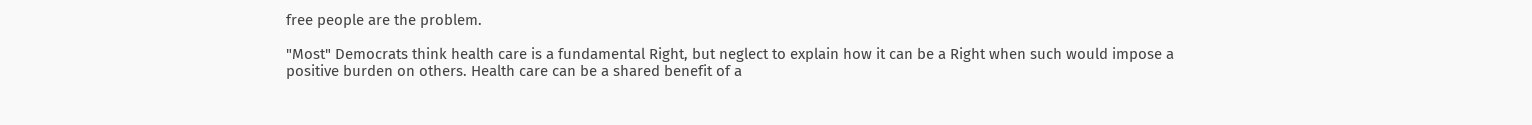free people are the problem.

"Most" Democrats think health care is a fundamental Right, but neglect to explain how it can be a Right when such would impose a positive burden on others. Health care can be a shared benefit of a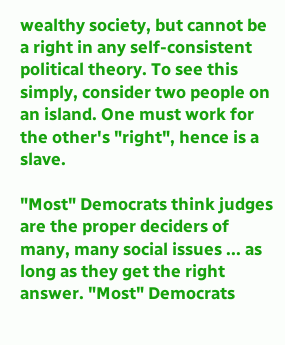wealthy society, but cannot be a right in any self-consistent political theory. To see this simply, consider two people on an island. One must work for the other's "right", hence is a slave.

"Most" Democrats think judges are the proper deciders of many, many social issues ... as long as they get the right answer. "Most" Democrats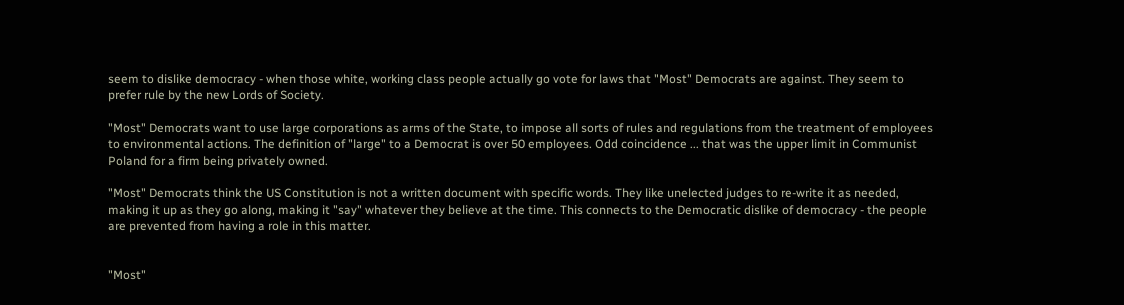seem to dislike democracy - when those white, working class people actually go vote for laws that "Most" Democrats are against. They seem to prefer rule by the new Lords of Society.

"Most" Democrats want to use large corporations as arms of the State, to impose all sorts of rules and regulations from the treatment of employees to environmental actions. The definition of "large" to a Democrat is over 50 employees. Odd coincidence ... that was the upper limit in Communist Poland for a firm being privately owned.

"Most" Democrats think the US Constitution is not a written document with specific words. They like unelected judges to re-write it as needed, making it up as they go along, making it "say" whatever they believe at the time. This connects to the Democratic dislike of democracy - the people are prevented from having a role in this matter.


"Most"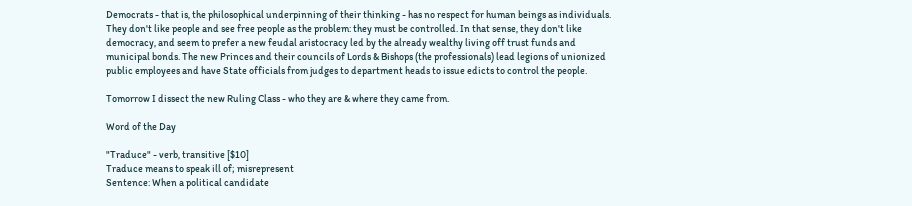Democrats - that is, the philosophical underpinning of their thinking - has no respect for human beings as individuals. They don't like people and see free people as the problem: they must be controlled. In that sense, they don't like democracy, and seem to prefer a new feudal aristocracy led by the already wealthy living off trust funds and municipal bonds. The new Princes and their councils of Lords & Bishops (the professionals) lead legions of unionized public employees and have State officials from judges to department heads to issue edicts to control the people.

Tomorrow I dissect the new Ruling Class - who they are & where they came from.

Word of the Day

"Traduce" - verb, transitive [$10]
Traduce means to speak ill of; misrepresent
Sentence: When a political candidate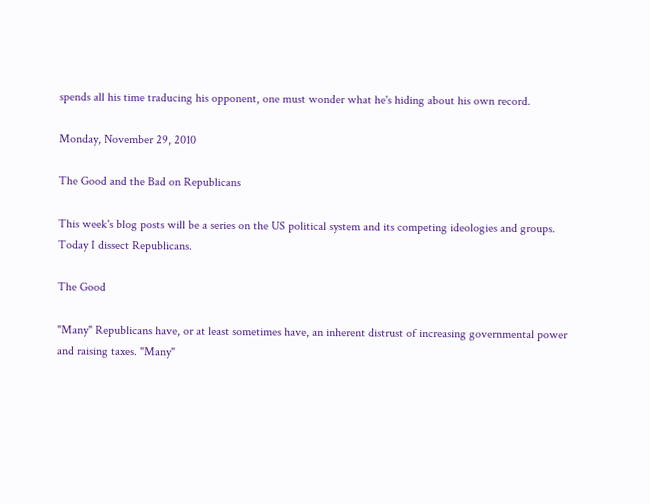spends all his time traducing his opponent, one must wonder what he's hiding about his own record.

Monday, November 29, 2010

The Good and the Bad on Republicans

This week's blog posts will be a series on the US political system and its competing ideologies and groups. Today I dissect Republicans.

The Good

"Many" Republicans have, or at least sometimes have, an inherent distrust of increasing governmental power and raising taxes. "Many"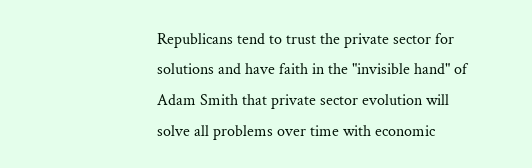Republicans tend to trust the private sector for solutions and have faith in the "invisible hand" of Adam Smith that private sector evolution will solve all problems over time with economic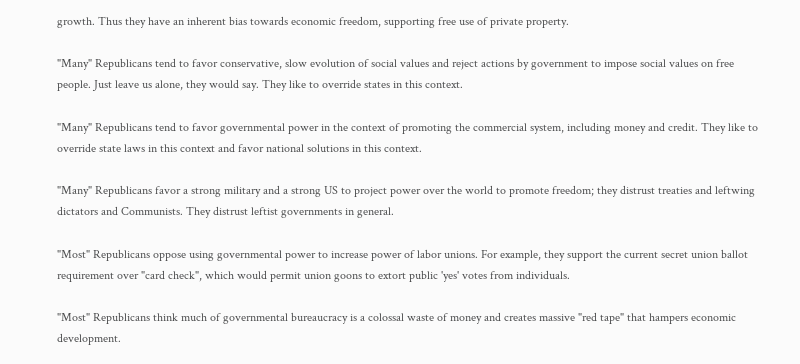growth. Thus they have an inherent bias towards economic freedom, supporting free use of private property.

"Many" Republicans tend to favor conservative, slow evolution of social values and reject actions by government to impose social values on free people. Just leave us alone, they would say. They like to override states in this context.

"Many" Republicans tend to favor governmental power in the context of promoting the commercial system, including money and credit. They like to override state laws in this context and favor national solutions in this context.

"Many" Republicans favor a strong military and a strong US to project power over the world to promote freedom; they distrust treaties and leftwing dictators and Communists. They distrust leftist governments in general.

"Most" Republicans oppose using governmental power to increase power of labor unions. For example, they support the current secret union ballot requirement over "card check", which would permit union goons to extort public 'yes' votes from individuals.

"Most" Republicans think much of governmental bureaucracy is a colossal waste of money and creates massive "red tape" that hampers economic development.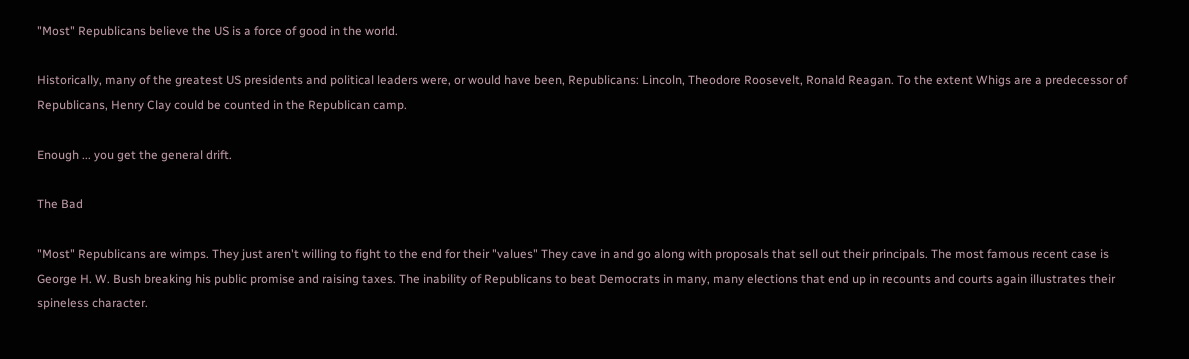"Most" Republicans believe the US is a force of good in the world.

Historically, many of the greatest US presidents and political leaders were, or would have been, Republicans: Lincoln, Theodore Roosevelt, Ronald Reagan. To the extent Whigs are a predecessor of Republicans, Henry Clay could be counted in the Republican camp.

Enough ... you get the general drift.

The Bad

"Most" Republicans are wimps. They just aren't willing to fight to the end for their "values" They cave in and go along with proposals that sell out their principals. The most famous recent case is George H. W. Bush breaking his public promise and raising taxes. The inability of Republicans to beat Democrats in many, many elections that end up in recounts and courts again illustrates their spineless character.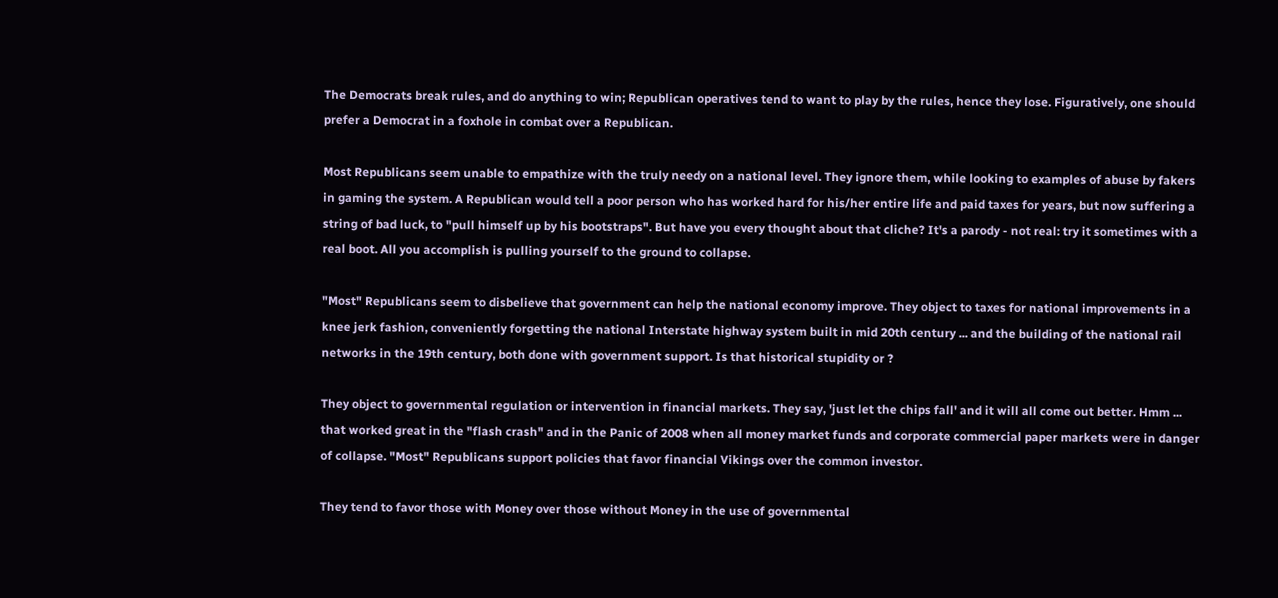The Democrats break rules, and do anything to win; Republican operatives tend to want to play by the rules, hence they lose. Figuratively, one should prefer a Democrat in a foxhole in combat over a Republican.

Most Republicans seem unable to empathize with the truly needy on a national level. They ignore them, while looking to examples of abuse by fakers in gaming the system. A Republican would tell a poor person who has worked hard for his/her entire life and paid taxes for years, but now suffering a string of bad luck, to "pull himself up by his bootstraps". But have you every thought about that cliche? It's a parody - not real: try it sometimes with a real boot. All you accomplish is pulling yourself to the ground to collapse.

"Most" Republicans seem to disbelieve that government can help the national economy improve. They object to taxes for national improvements in a knee jerk fashion, conveniently forgetting the national Interstate highway system built in mid 20th century ... and the building of the national rail networks in the 19th century, both done with government support. Is that historical stupidity or ?

They object to governmental regulation or intervention in financial markets. They say, 'just let the chips fall' and it will all come out better. Hmm ... that worked great in the "flash crash" and in the Panic of 2008 when all money market funds and corporate commercial paper markets were in danger of collapse. "Most" Republicans support policies that favor financial Vikings over the common investor.

They tend to favor those with Money over those without Money in the use of governmental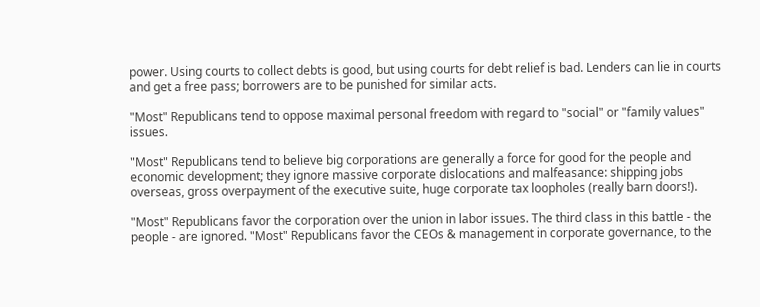power. Using courts to collect debts is good, but using courts for debt relief is bad. Lenders can lie in courts and get a free pass; borrowers are to be punished for similar acts.

"Most" Republicans tend to oppose maximal personal freedom with regard to "social" or "family values" issues.

"Most" Republicans tend to believe big corporations are generally a force for good for the people and economic development; they ignore massive corporate dislocations and malfeasance: shipping jobs overseas, gross overpayment of the executive suite, huge corporate tax loopholes (really barn doors!).

"Most" Republicans favor the corporation over the union in labor issues. The third class in this battle - the people - are ignored. "Most" Republicans favor the CEOs & management in corporate governance, to the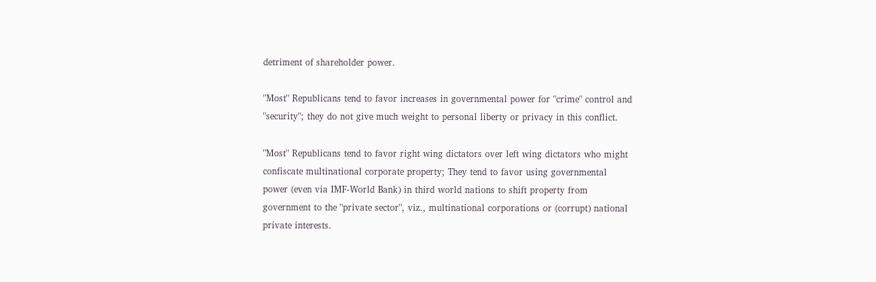detriment of shareholder power.

"Most" Republicans tend to favor increases in governmental power for "crime" control and "security"; they do not give much weight to personal liberty or privacy in this conflict.

"Most" Republicans tend to favor right wing dictators over left wing dictators who might confiscate multinational corporate property; They tend to favor using governmental power (even via IMF-World Bank) in third world nations to shift property from government to the "private sector", viz., multinational corporations or (corrupt) national private interests.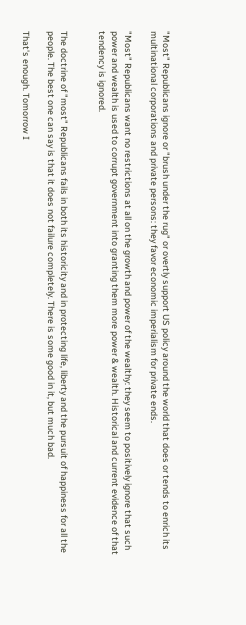"Most" Republicans ignore or "brush under the rug" or overtly support US policy around the world that does or tends to enrich its multinational corporations and private persons: they favor economic imperialism for private ends.

"Most" Republicans want no restrictions at all on the growth and power of the wealthy: they seem to positively ignore that such power and wealth is used to corrupt government into granting them more power & wealth. Historical and current evidence of that tendency is ignored.


The doctrine of "most" Republicans fails in both its historicity and in protecting life, liberty and the pursuit of happiness for all the people. The best one can say is that it does not failure completely. There is some good in it, but much bad.

That's enough. Tomorrow I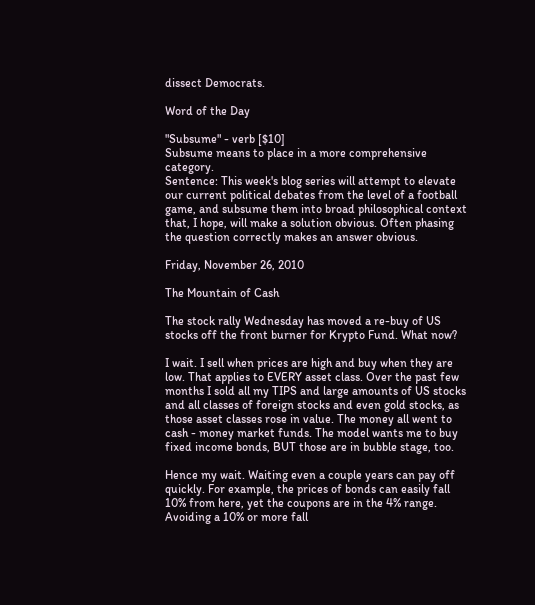dissect Democrats.

Word of the Day

"Subsume" - verb [$10]
Subsume means to place in a more comprehensive category.
Sentence: This week's blog series will attempt to elevate our current political debates from the level of a football game, and subsume them into broad philosophical context that, I hope, will make a solution obvious. Often phasing the question correctly makes an answer obvious.

Friday, November 26, 2010

The Mountain of Cash

The stock rally Wednesday has moved a re-buy of US stocks off the front burner for Krypto Fund. What now?

I wait. I sell when prices are high and buy when they are low. That applies to EVERY asset class. Over the past few months I sold all my TIPS and large amounts of US stocks and all classes of foreign stocks and even gold stocks, as those asset classes rose in value. The money all went to cash - money market funds. The model wants me to buy fixed income bonds, BUT those are in bubble stage, too.

Hence my wait. Waiting even a couple years can pay off quickly. For example, the prices of bonds can easily fall 10% from here, yet the coupons are in the 4% range. Avoiding a 10% or more fall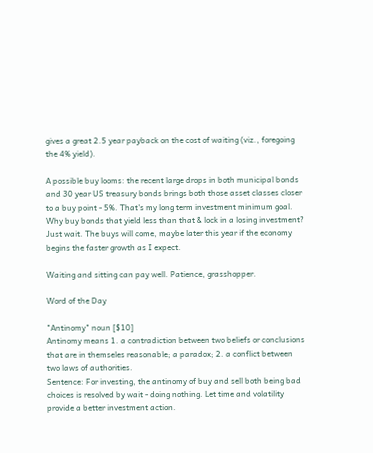gives a great 2.5 year payback on the cost of waiting (viz., foregoing the 4% yield).

A possible buy looms: the recent large drops in both municipal bonds and 30 year US treasury bonds brings both those asset classes closer to a buy point - 5%. That's my long term investment minimum goal. Why buy bonds that yield less than that & lock in a losing investment? Just wait. The buys will come, maybe later this year if the economy begins the faster growth as I expect.

Waiting and sitting can pay well. Patience, grasshopper.

Word of the Day

"Antinomy" noun [$10]
Antinomy means 1. a contradiction between two beliefs or conclusions that are in themseles reasonable; a paradox; 2. a conflict between two laws of authorities.
Sentence: For investing, the antinomy of buy and sell both being bad choices is resolved by wait - doing nothing. Let time and volatility provide a better investment action.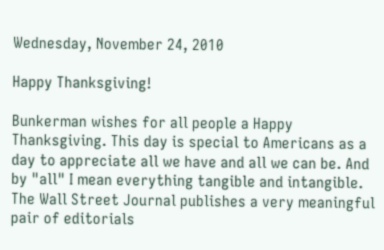Wednesday, November 24, 2010

Happy Thanksgiving!

Bunkerman wishes for all people a Happy Thanksgiving. This day is special to Americans as a day to appreciate all we have and all we can be. And by "all" I mean everything tangible and intangible. The Wall Street Journal publishes a very meaningful pair of editorials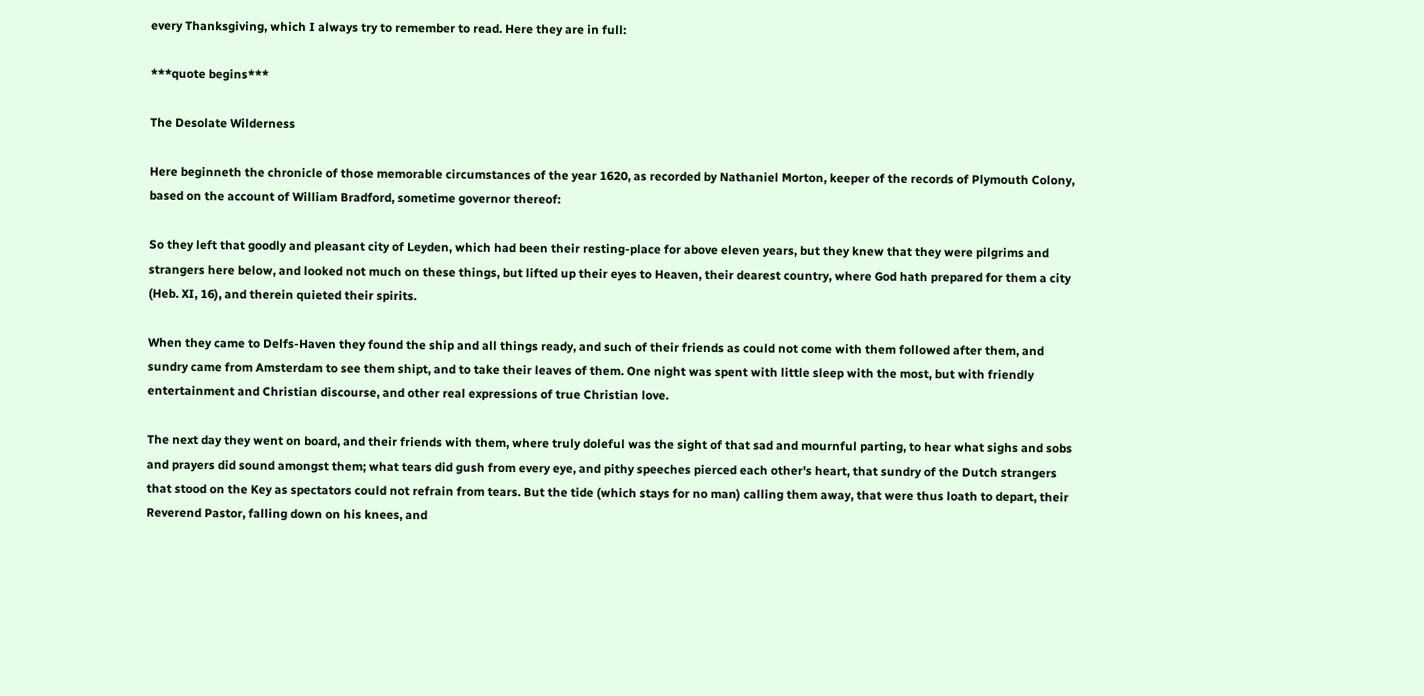every Thanksgiving, which I always try to remember to read. Here they are in full:

***quote begins***

The Desolate Wilderness

Here beginneth the chronicle of those memorable circumstances of the year 1620, as recorded by Nathaniel Morton, keeper of the records of Plymouth Colony, based on the account of William Bradford, sometime governor thereof:

So they left that goodly and pleasant city of Leyden, which had been their resting-place for above eleven years, but they knew that they were pilgrims and strangers here below, and looked not much on these things, but lifted up their eyes to Heaven, their dearest country, where God hath prepared for them a city (Heb. XI, 16), and therein quieted their spirits.

When they came to Delfs-Haven they found the ship and all things ready, and such of their friends as could not come with them followed after them, and sundry came from Amsterdam to see them shipt, and to take their leaves of them. One night was spent with little sleep with the most, but with friendly entertainment and Christian discourse, and other real expressions of true Christian love.

The next day they went on board, and their friends with them, where truly doleful was the sight of that sad and mournful parting, to hear what sighs and sobs and prayers did sound amongst them; what tears did gush from every eye, and pithy speeches pierced each other's heart, that sundry of the Dutch strangers that stood on the Key as spectators could not refrain from tears. But the tide (which stays for no man) calling them away, that were thus loath to depart, their Reverend Pastor, falling down on his knees, and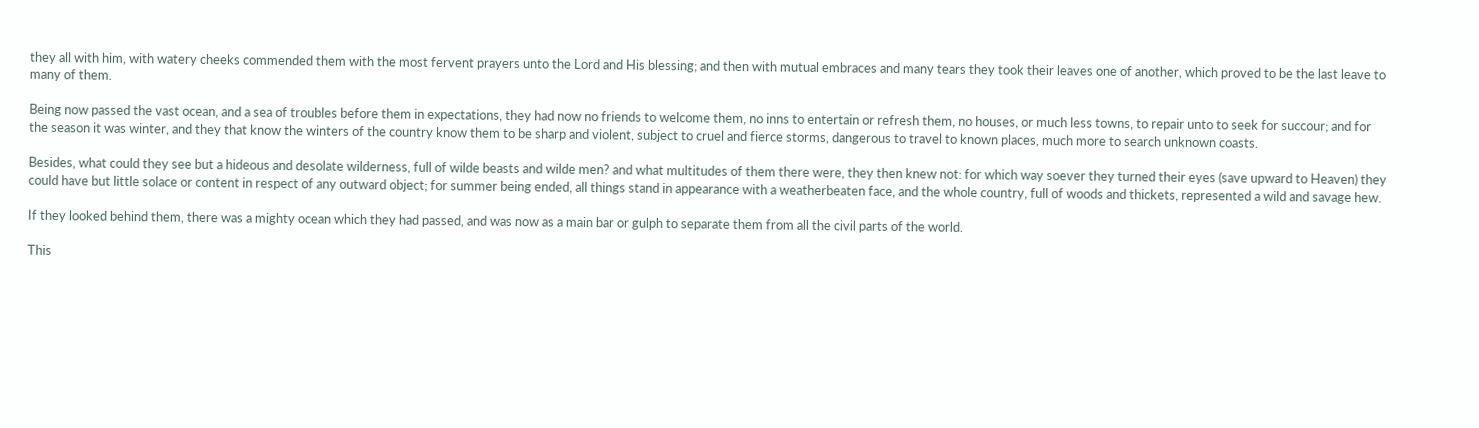they all with him, with watery cheeks commended them with the most fervent prayers unto the Lord and His blessing; and then with mutual embraces and many tears they took their leaves one of another, which proved to be the last leave to many of them.

Being now passed the vast ocean, and a sea of troubles before them in expectations, they had now no friends to welcome them, no inns to entertain or refresh them, no houses, or much less towns, to repair unto to seek for succour; and for the season it was winter, and they that know the winters of the country know them to be sharp and violent, subject to cruel and fierce storms, dangerous to travel to known places, much more to search unknown coasts.

Besides, what could they see but a hideous and desolate wilderness, full of wilde beasts and wilde men? and what multitudes of them there were, they then knew not: for which way soever they turned their eyes (save upward to Heaven) they could have but little solace or content in respect of any outward object; for summer being ended, all things stand in appearance with a weatherbeaten face, and the whole country, full of woods and thickets, represented a wild and savage hew.

If they looked behind them, there was a mighty ocean which they had passed, and was now as a main bar or gulph to separate them from all the civil parts of the world.

This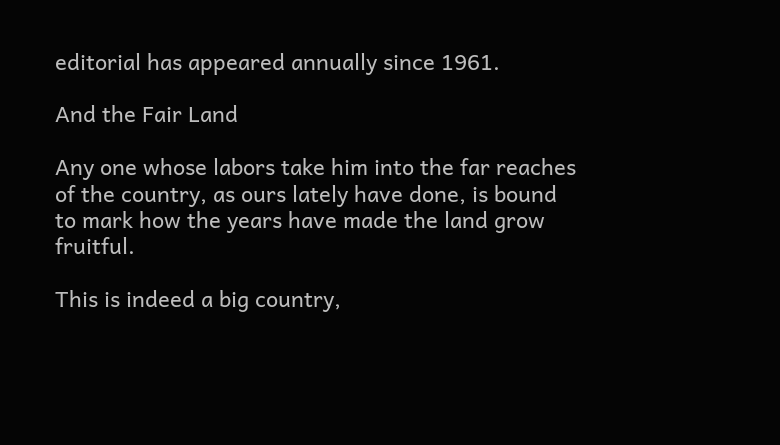editorial has appeared annually since 1961.

And the Fair Land

Any one whose labors take him into the far reaches of the country, as ours lately have done, is bound to mark how the years have made the land grow fruitful.

This is indeed a big country,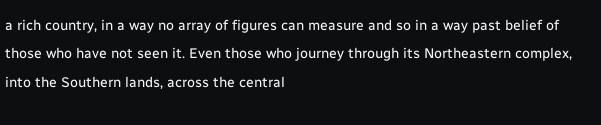a rich country, in a way no array of figures can measure and so in a way past belief of those who have not seen it. Even those who journey through its Northeastern complex, into the Southern lands, across the central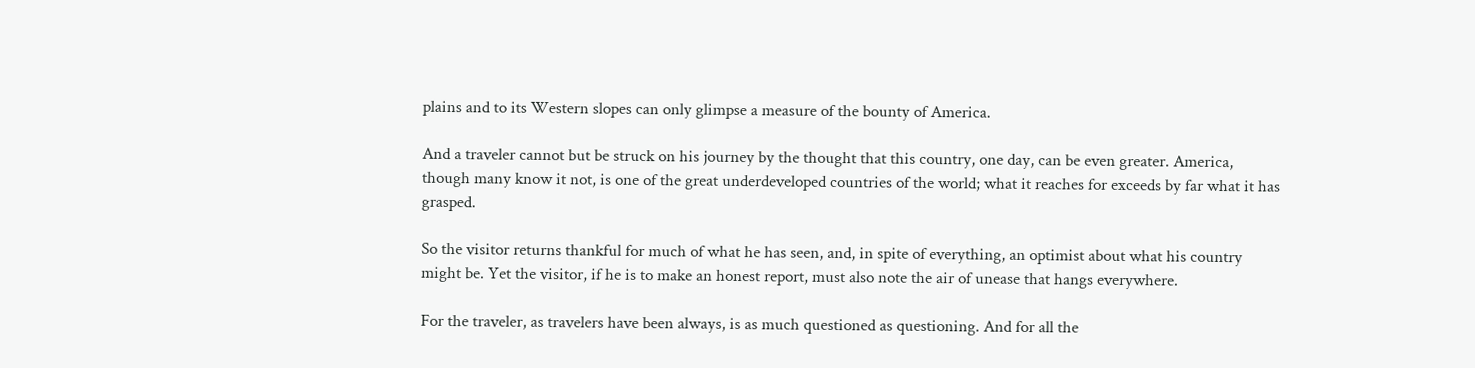plains and to its Western slopes can only glimpse a measure of the bounty of America.

And a traveler cannot but be struck on his journey by the thought that this country, one day, can be even greater. America, though many know it not, is one of the great underdeveloped countries of the world; what it reaches for exceeds by far what it has grasped.

So the visitor returns thankful for much of what he has seen, and, in spite of everything, an optimist about what his country might be. Yet the visitor, if he is to make an honest report, must also note the air of unease that hangs everywhere.

For the traveler, as travelers have been always, is as much questioned as questioning. And for all the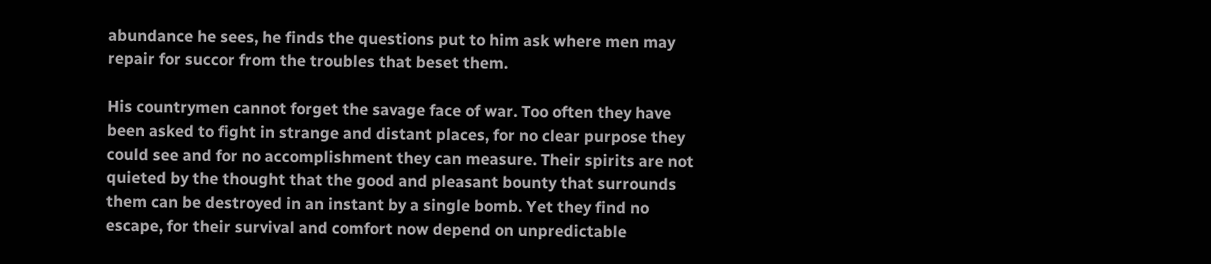abundance he sees, he finds the questions put to him ask where men may repair for succor from the troubles that beset them.

His countrymen cannot forget the savage face of war. Too often they have been asked to fight in strange and distant places, for no clear purpose they could see and for no accomplishment they can measure. Their spirits are not quieted by the thought that the good and pleasant bounty that surrounds them can be destroyed in an instant by a single bomb. Yet they find no escape, for their survival and comfort now depend on unpredictable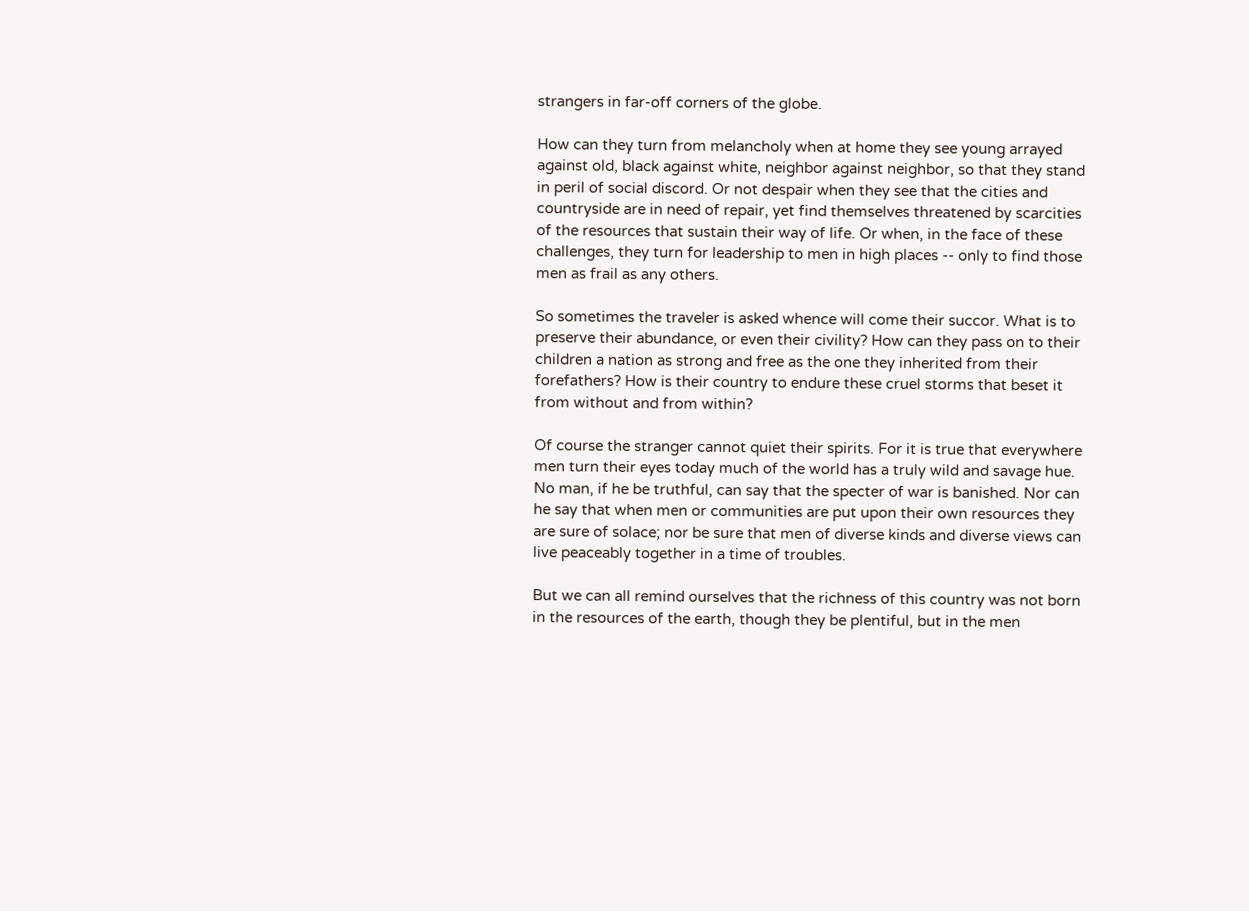strangers in far-off corners of the globe.

How can they turn from melancholy when at home they see young arrayed against old, black against white, neighbor against neighbor, so that they stand in peril of social discord. Or not despair when they see that the cities and countryside are in need of repair, yet find themselves threatened by scarcities of the resources that sustain their way of life. Or when, in the face of these challenges, they turn for leadership to men in high places -- only to find those men as frail as any others.

So sometimes the traveler is asked whence will come their succor. What is to preserve their abundance, or even their civility? How can they pass on to their children a nation as strong and free as the one they inherited from their forefathers? How is their country to endure these cruel storms that beset it from without and from within?

Of course the stranger cannot quiet their spirits. For it is true that everywhere men turn their eyes today much of the world has a truly wild and savage hue. No man, if he be truthful, can say that the specter of war is banished. Nor can he say that when men or communities are put upon their own resources they are sure of solace; nor be sure that men of diverse kinds and diverse views can live peaceably together in a time of troubles.

But we can all remind ourselves that the richness of this country was not born in the resources of the earth, though they be plentiful, but in the men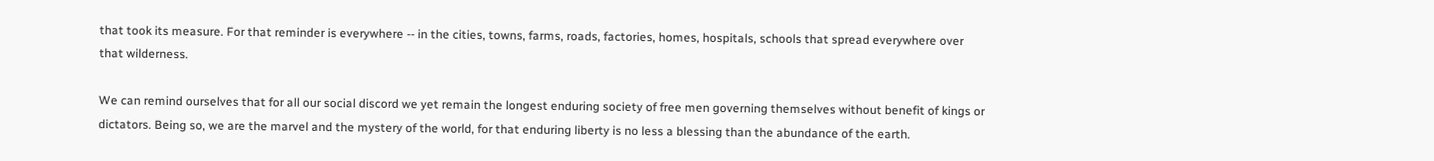that took its measure. For that reminder is everywhere -- in the cities, towns, farms, roads, factories, homes, hospitals, schools that spread everywhere over that wilderness.

We can remind ourselves that for all our social discord we yet remain the longest enduring society of free men governing themselves without benefit of kings or dictators. Being so, we are the marvel and the mystery of the world, for that enduring liberty is no less a blessing than the abundance of the earth.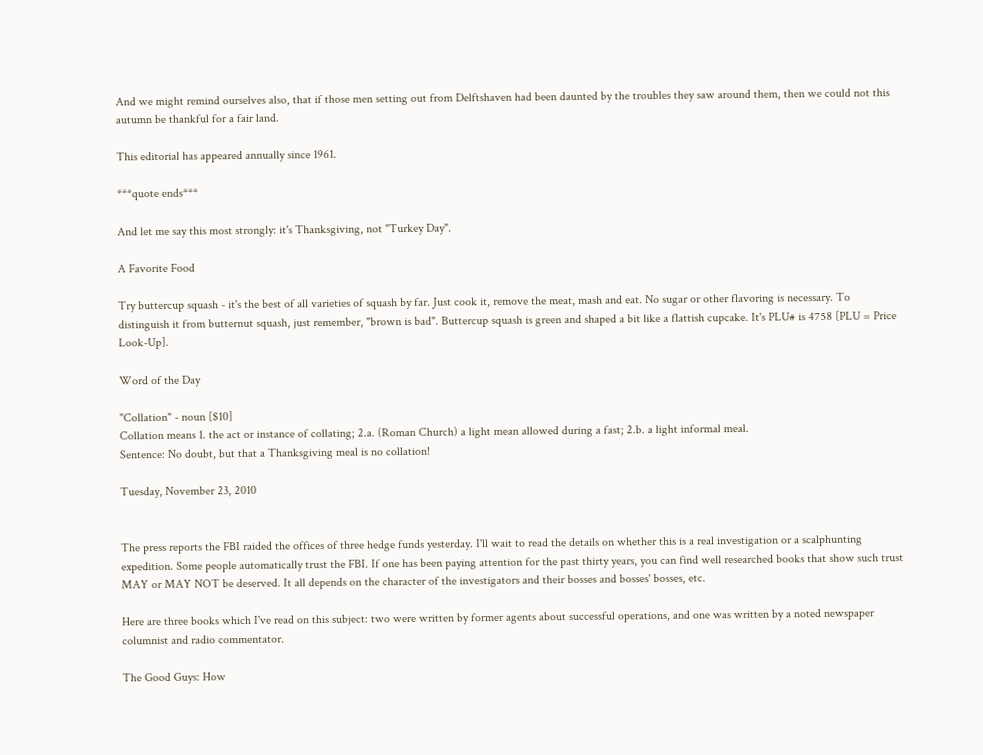And we might remind ourselves also, that if those men setting out from Delftshaven had been daunted by the troubles they saw around them, then we could not this autumn be thankful for a fair land.

This editorial has appeared annually since 1961.

***quote ends***

And let me say this most strongly: it's Thanksgiving, not "Turkey Day".

A Favorite Food

Try buttercup squash - it's the best of all varieties of squash by far. Just cook it, remove the meat, mash and eat. No sugar or other flavoring is necessary. To distinguish it from butternut squash, just remember, "brown is bad". Buttercup squash is green and shaped a bit like a flattish cupcake. It's PLU# is 4758 [PLU = Price Look-Up].

Word of the Day

"Collation" - noun [$10]
Collation means 1. the act or instance of collating; 2.a. (Roman Church) a light mean allowed during a fast; 2.b. a light informal meal.
Sentence: No doubt, but that a Thanksgiving meal is no collation!

Tuesday, November 23, 2010


The press reports the FBI raided the offices of three hedge funds yesterday. I'll wait to read the details on whether this is a real investigation or a scalphunting expedition. Some people automatically trust the FBI. If one has been paying attention for the past thirty years, you can find well researched books that show such trust MAY or MAY NOT be deserved. It all depends on the character of the investigators and their bosses and bosses' bosses, etc.

Here are three books which I've read on this subject: two were written by former agents about successful operations, and one was written by a noted newspaper columnist and radio commentator.

The Good Guys: How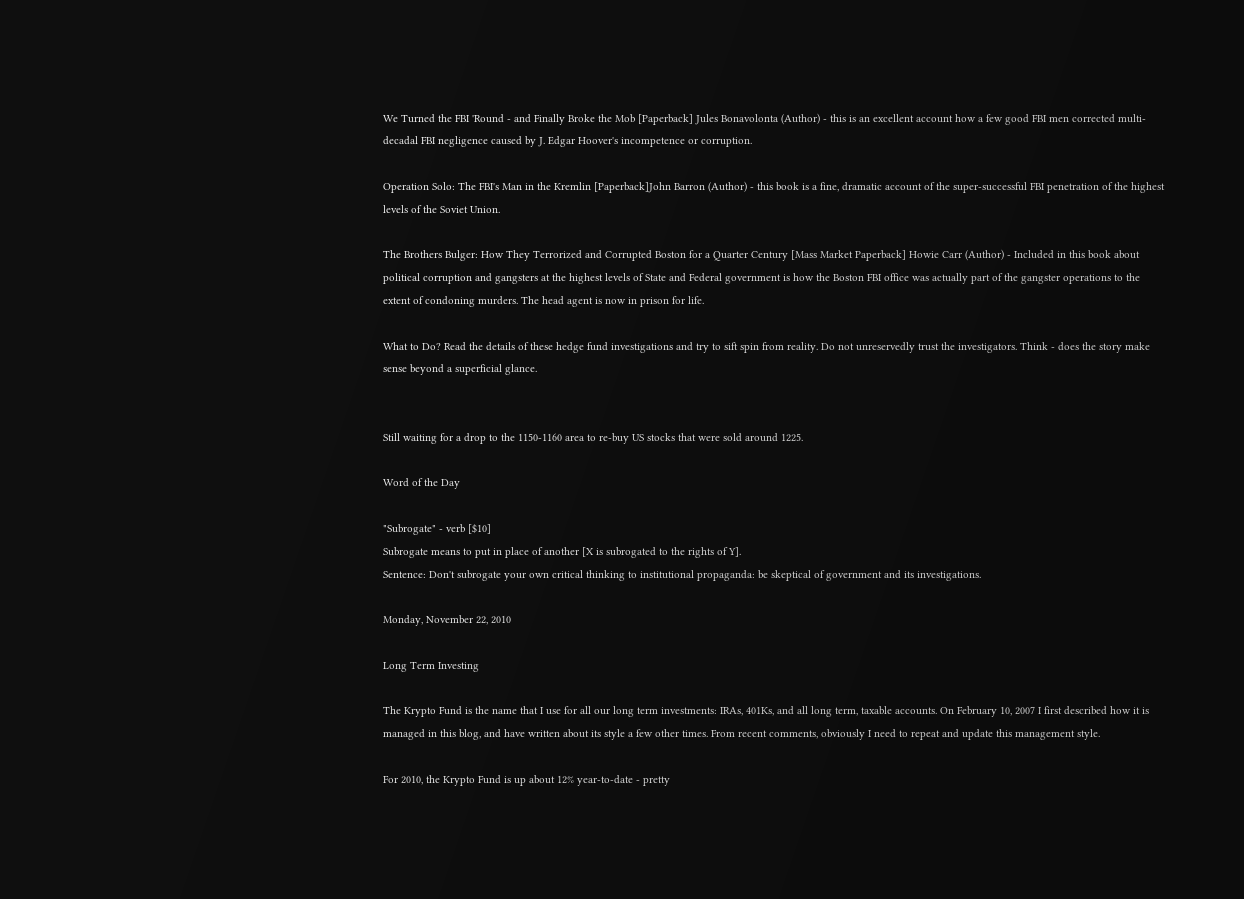We Turned the FBI 'Round - and Finally Broke the Mob [Paperback] Jules Bonavolonta (Author) - this is an excellent account how a few good FBI men corrected multi-decadal FBI negligence caused by J. Edgar Hoover's incompetence or corruption.

Operation Solo: The FBI's Man in the Kremlin [Paperback]John Barron (Author) - this book is a fine, dramatic account of the super-successful FBI penetration of the highest levels of the Soviet Union.

The Brothers Bulger: How They Terrorized and Corrupted Boston for a Quarter Century [Mass Market Paperback] Howie Carr (Author) - Included in this book about political corruption and gangsters at the highest levels of State and Federal government is how the Boston FBI office was actually part of the gangster operations to the extent of condoning murders. The head agent is now in prison for life.

What to Do? Read the details of these hedge fund investigations and try to sift spin from reality. Do not unreservedly trust the investigators. Think - does the story make sense beyond a superficial glance.


Still waiting for a drop to the 1150-1160 area to re-buy US stocks that were sold around 1225.

Word of the Day

"Subrogate" - verb [$10]
Subrogate means to put in place of another [X is subrogated to the rights of Y].
Sentence: Don't subrogate your own critical thinking to institutional propaganda: be skeptical of government and its investigations.

Monday, November 22, 2010

Long Term Investing

The Krypto Fund is the name that I use for all our long term investments: IRAs, 401Ks, and all long term, taxable accounts. On February 10, 2007 I first described how it is managed in this blog, and have written about its style a few other times. From recent comments, obviously I need to repeat and update this management style.

For 2010, the Krypto Fund is up about 12% year-to-date - pretty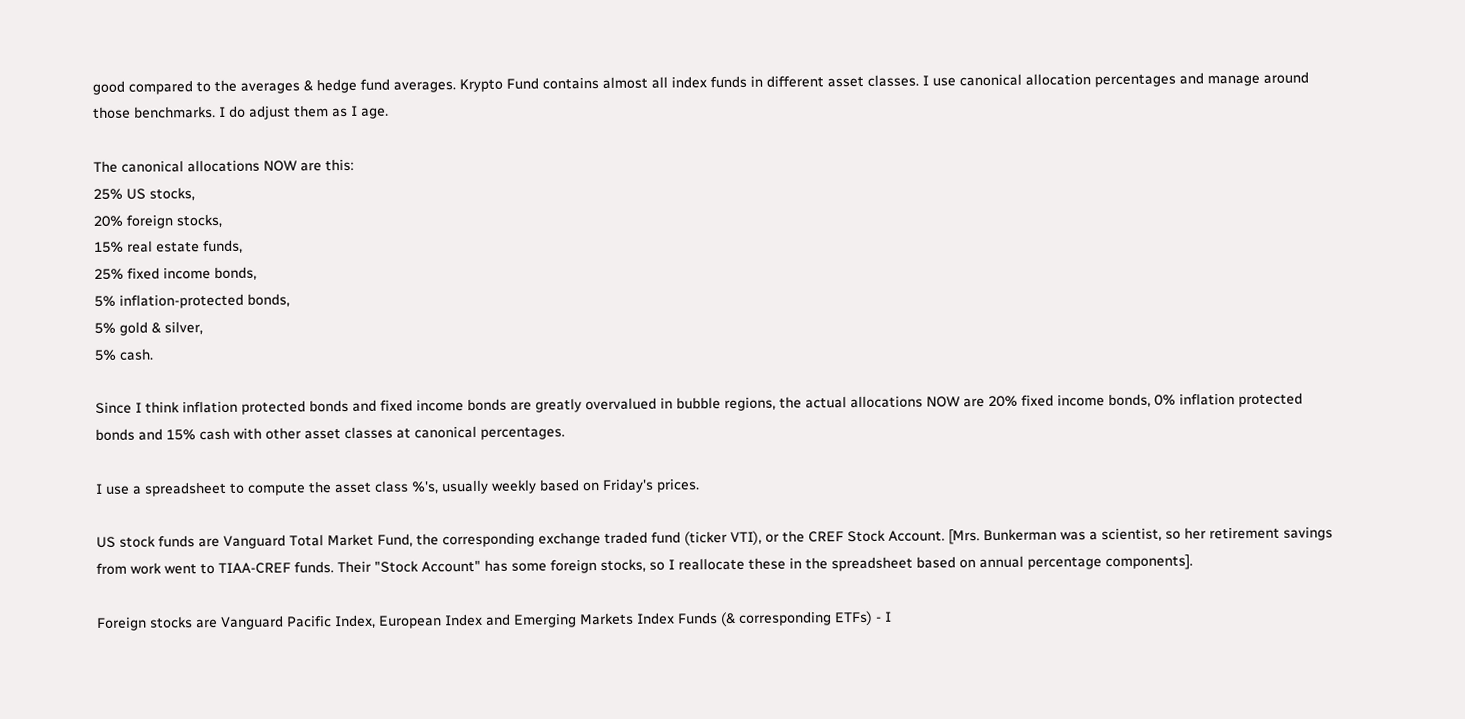good compared to the averages & hedge fund averages. Krypto Fund contains almost all index funds in different asset classes. I use canonical allocation percentages and manage around those benchmarks. I do adjust them as I age.

The canonical allocations NOW are this:
25% US stocks,
20% foreign stocks,
15% real estate funds,
25% fixed income bonds,
5% inflation-protected bonds,
5% gold & silver,
5% cash.

Since I think inflation protected bonds and fixed income bonds are greatly overvalued in bubble regions, the actual allocations NOW are 20% fixed income bonds, 0% inflation protected bonds and 15% cash with other asset classes at canonical percentages.

I use a spreadsheet to compute the asset class %'s, usually weekly based on Friday's prices.

US stock funds are Vanguard Total Market Fund, the corresponding exchange traded fund (ticker VTI), or the CREF Stock Account. [Mrs. Bunkerman was a scientist, so her retirement savings from work went to TIAA-CREF funds. Their "Stock Account" has some foreign stocks, so I reallocate these in the spreadsheet based on annual percentage components].

Foreign stocks are Vanguard Pacific Index, European Index and Emerging Markets Index Funds (& corresponding ETFs) - I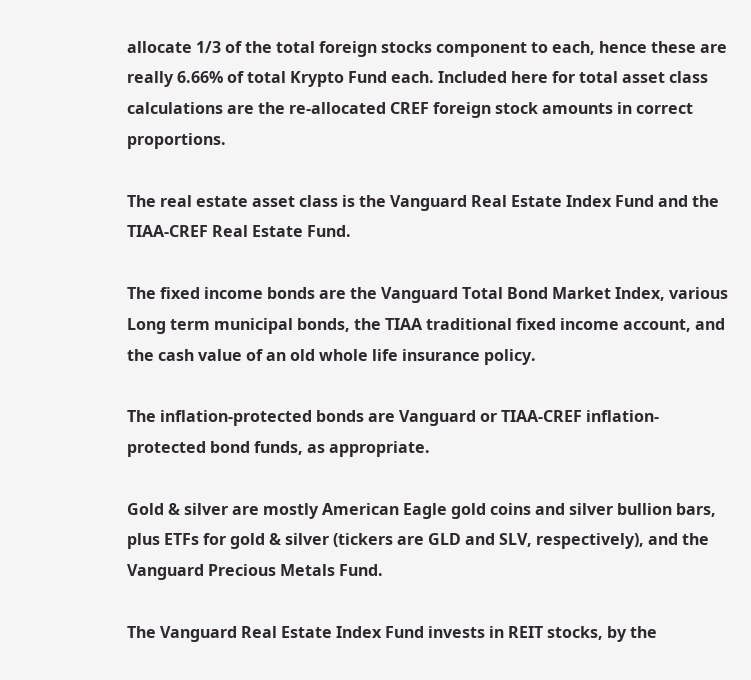allocate 1/3 of the total foreign stocks component to each, hence these are really 6.66% of total Krypto Fund each. Included here for total asset class calculations are the re-allocated CREF foreign stock amounts in correct proportions.

The real estate asset class is the Vanguard Real Estate Index Fund and the TIAA-CREF Real Estate Fund.

The fixed income bonds are the Vanguard Total Bond Market Index, various Long term municipal bonds, the TIAA traditional fixed income account, and the cash value of an old whole life insurance policy.

The inflation-protected bonds are Vanguard or TIAA-CREF inflation-protected bond funds, as appropriate.

Gold & silver are mostly American Eagle gold coins and silver bullion bars, plus ETFs for gold & silver (tickers are GLD and SLV, respectively), and the Vanguard Precious Metals Fund.

The Vanguard Real Estate Index Fund invests in REIT stocks, by the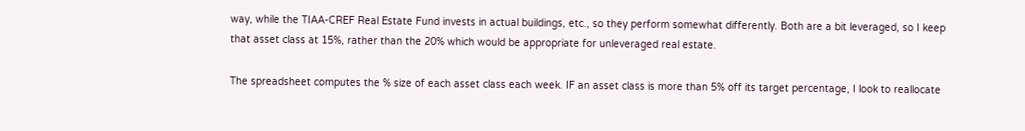way, while the TIAA-CREF Real Estate Fund invests in actual buildings, etc., so they perform somewhat differently. Both are a bit leveraged, so I keep that asset class at 15%, rather than the 20% which would be appropriate for unleveraged real estate.

The spreadsheet computes the % size of each asset class each week. IF an asset class is more than 5% off its target percentage, I look to reallocate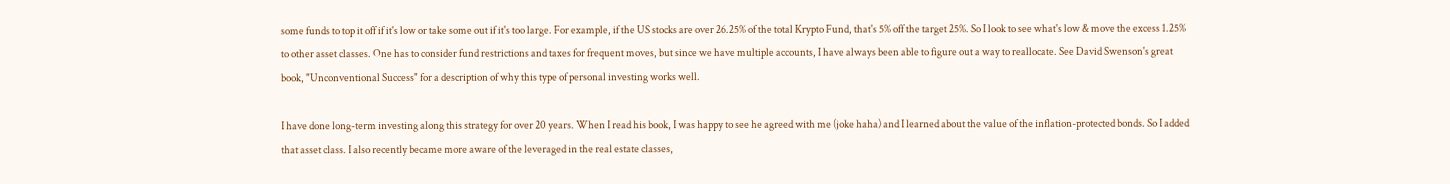some funds to top it off if it's low or take some out if it's too large. For example, if the US stocks are over 26.25% of the total Krypto Fund, that's 5% off the target 25%. So I look to see what's low & move the excess 1.25% to other asset classes. One has to consider fund restrictions and taxes for frequent moves, but since we have multiple accounts, I have always been able to figure out a way to reallocate. See David Swenson's great book, "Unconventional Success" for a description of why this type of personal investing works well.

I have done long-term investing along this strategy for over 20 years. When I read his book, I was happy to see he agreed with me (joke haha) and I learned about the value of the inflation-protected bonds. So I added that asset class. I also recently became more aware of the leveraged in the real estate classes,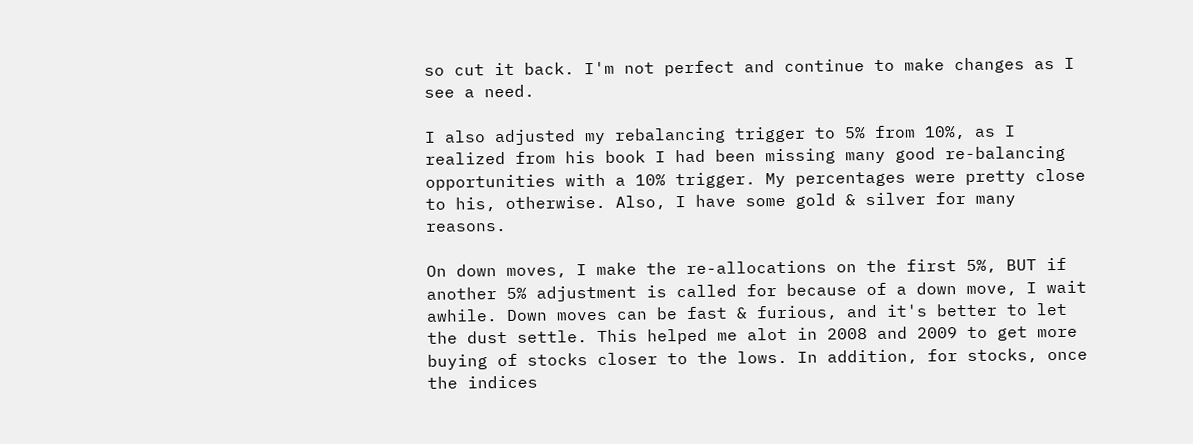so cut it back. I'm not perfect and continue to make changes as I see a need.

I also adjusted my rebalancing trigger to 5% from 10%, as I realized from his book I had been missing many good re-balancing opportunities with a 10% trigger. My percentages were pretty close to his, otherwise. Also, I have some gold & silver for many reasons.

On down moves, I make the re-allocations on the first 5%, BUT if another 5% adjustment is called for because of a down move, I wait awhile. Down moves can be fast & furious, and it's better to let the dust settle. This helped me alot in 2008 and 2009 to get more buying of stocks closer to the lows. In addition, for stocks, once the indices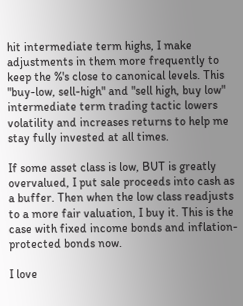hit intermediate term highs, I make adjustments in them more frequently to keep the %'s close to canonical levels. This "buy-low, sell-high" and "sell high, buy low" intermediate term trading tactic lowers volatility and increases returns to help me stay fully invested at all times.

If some asset class is low, BUT is greatly overvalued, I put sale proceeds into cash as a buffer. Then when the low class readjusts to a more fair valuation, I buy it. This is the case with fixed income bonds and inflation-protected bonds now.

I love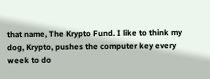that name, The Krypto Fund. I like to think my dog, Krypto, pushes the computer key every week to do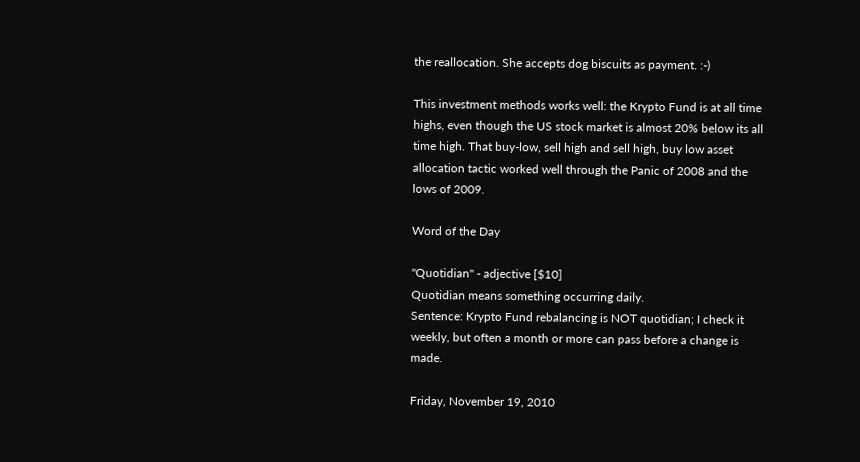the reallocation. She accepts dog biscuits as payment. :-)

This investment methods works well: the Krypto Fund is at all time highs, even though the US stock market is almost 20% below its all time high. That buy-low, sell high and sell high, buy low asset allocation tactic worked well through the Panic of 2008 and the lows of 2009.

Word of the Day

"Quotidian" - adjective [$10]
Quotidian means something occurring daily.
Sentence: Krypto Fund rebalancing is NOT quotidian; I check it weekly, but often a month or more can pass before a change is made.

Friday, November 19, 2010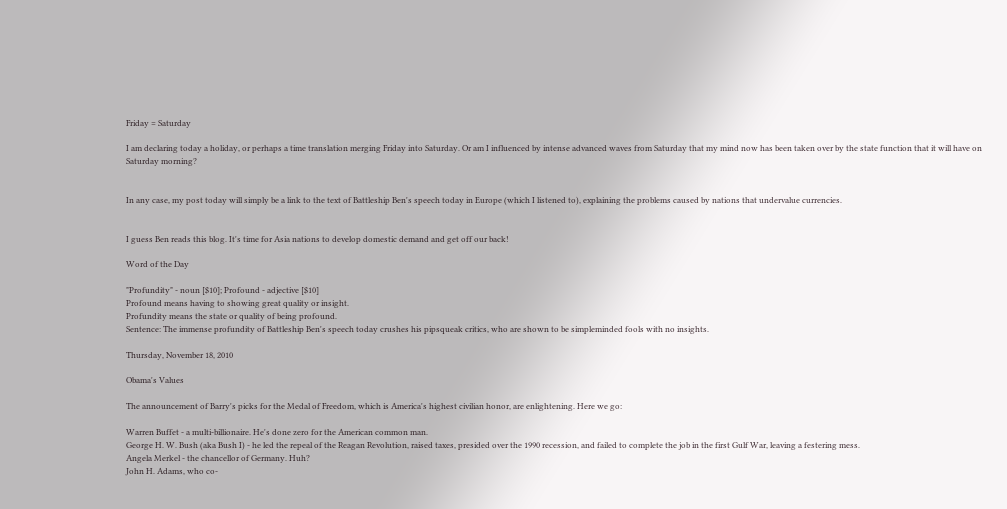Friday = Saturday

I am declaring today a holiday, or perhaps a time translation merging Friday into Saturday. Or am I influenced by intense advanced waves from Saturday that my mind now has been taken over by the state function that it will have on Saturday morning?


In any case, my post today will simply be a link to the text of Battleship Ben's speech today in Europe (which I listened to), explaining the problems caused by nations that undervalue currencies.


I guess Ben reads this blog. It's time for Asia nations to develop domestic demand and get off our back!

Word of the Day

"Profundity" - noun [$10]; Profound - adjective [$10]
Profound means having to showing great quality or insight.
Profundity means the state or quality of being profound.
Sentence: The immense profundity of Battleship Ben's speech today crushes his pipsqueak critics, who are shown to be simpleminded fools with no insights.

Thursday, November 18, 2010

Obama's Values

The announcement of Barry's picks for the Medal of Freedom, which is America's highest civilian honor, are enlightening. Here we go:

Warren Buffet - a multi-billionaire. He's done zero for the American common man.
George H. W. Bush (aka Bush I) - he led the repeal of the Reagan Revolution, raised taxes, presided over the 1990 recession, and failed to complete the job in the first Gulf War, leaving a festering mess.
Angela Merkel - the chancellor of Germany. Huh?
John H. Adams, who co-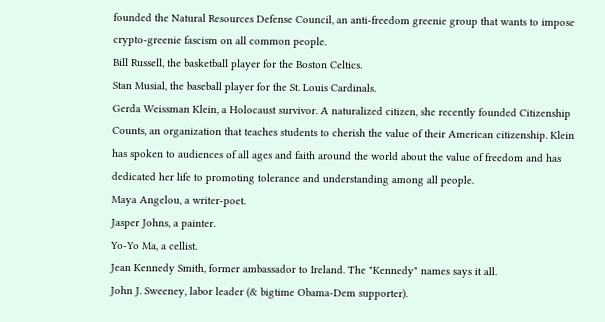founded the Natural Resources Defense Council, an anti-freedom greenie group that wants to impose crypto-greenie fascism on all common people.
Bill Russell, the basketball player for the Boston Celtics.
Stan Musial, the baseball player for the St. Louis Cardinals.
Gerda Weissman Klein, a Holocaust survivor. A naturalized citizen, she recently founded Citizenship Counts, an organization that teaches students to cherish the value of their American citizenship. Klein has spoken to audiences of all ages and faith around the world about the value of freedom and has dedicated her life to promoting tolerance and understanding among all people.
Maya Angelou, a writer-poet.
Jasper Johns, a painter.
Yo-Yo Ma, a cellist.
Jean Kennedy Smith, former ambassador to Ireland. The "Kennedy" names says it all.
John J. Sweeney, labor leader (& bigtime Obama-Dem supporter).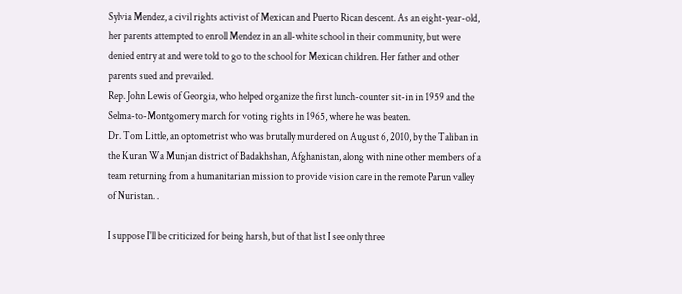Sylvia Mendez, a civil rights activist of Mexican and Puerto Rican descent. As an eight-year-old, her parents attempted to enroll Mendez in an all-white school in their community, but were denied entry at and were told to go to the school for Mexican children. Her father and other parents sued and prevailed.
Rep. John Lewis of Georgia, who helped organize the first lunch-counter sit-in in 1959 and the Selma-to-Montgomery march for voting rights in 1965, where he was beaten.
Dr. Tom Little, an optometrist who was brutally murdered on August 6, 2010, by the Taliban in the Kuran Wa Munjan district of Badakhshan, Afghanistan, along with nine other members of a team returning from a humanitarian mission to provide vision care in the remote Parun valley of Nuristan. .

I suppose I'll be criticized for being harsh, but of that list I see only three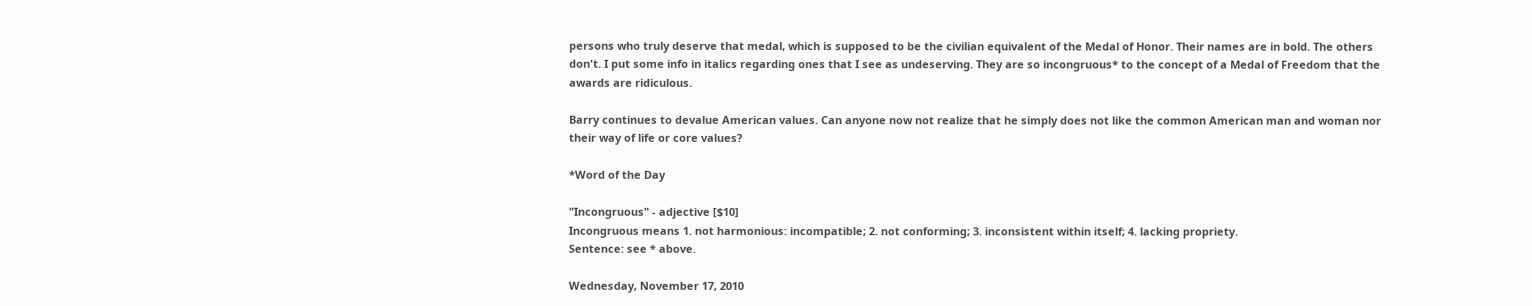persons who truly deserve that medal, which is supposed to be the civilian equivalent of the Medal of Honor. Their names are in bold. The others don't. I put some info in italics regarding ones that I see as undeserving. They are so incongruous* to the concept of a Medal of Freedom that the awards are ridiculous.

Barry continues to devalue American values. Can anyone now not realize that he simply does not like the common American man and woman nor their way of life or core values?

*Word of the Day

"Incongruous" - adjective [$10]
Incongruous means 1. not harmonious: incompatible; 2. not conforming; 3. inconsistent within itself; 4. lacking propriety.
Sentence: see * above.

Wednesday, November 17, 2010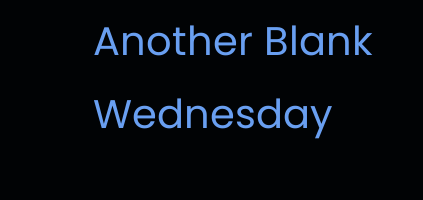Another Blank Wednesday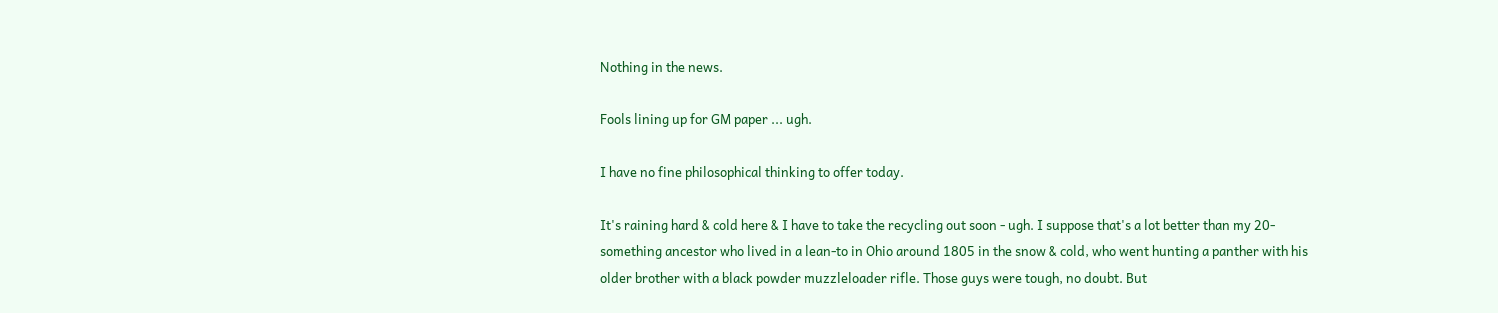Nothing in the news.

Fools lining up for GM paper ... ugh.

I have no fine philosophical thinking to offer today.

It's raining hard & cold here & I have to take the recycling out soon - ugh. I suppose that's a lot better than my 20-something ancestor who lived in a lean-to in Ohio around 1805 in the snow & cold, who went hunting a panther with his older brother with a black powder muzzleloader rifle. Those guys were tough, no doubt. But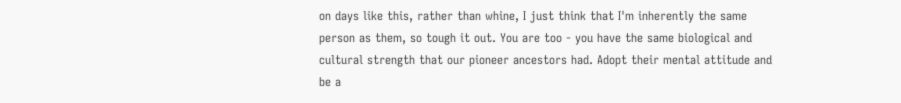on days like this, rather than whine, I just think that I'm inherently the same person as them, so tough it out. You are too - you have the same biological and cultural strength that our pioneer ancestors had. Adopt their mental attitude and be a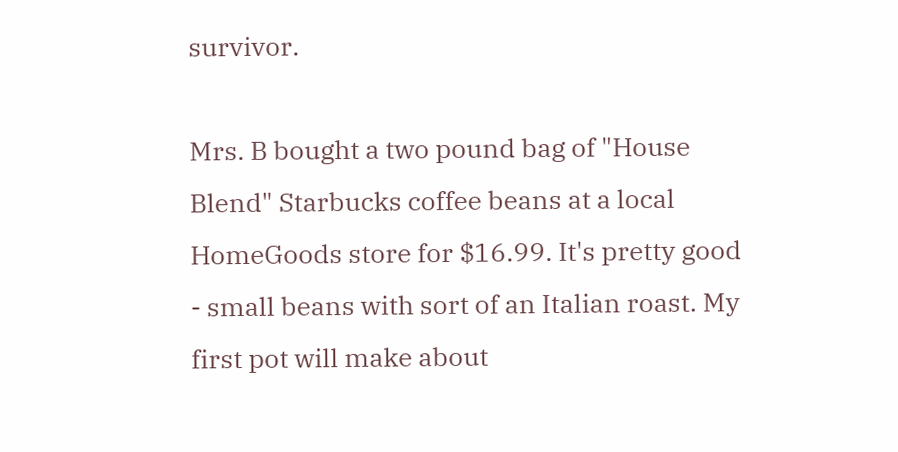survivor.

Mrs. B bought a two pound bag of "House Blend" Starbucks coffee beans at a local HomeGoods store for $16.99. It's pretty good - small beans with sort of an Italian roast. My first pot will make about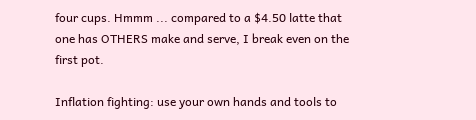four cups. Hmmm ... compared to a $4.50 latte that one has OTHERS make and serve, I break even on the first pot.

Inflation fighting: use your own hands and tools to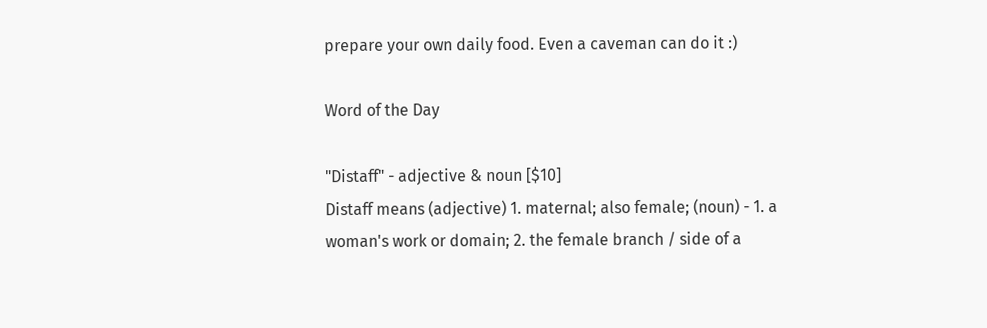prepare your own daily food. Even a caveman can do it :)

Word of the Day

"Distaff" - adjective & noun [$10]
Distaff means (adjective) 1. maternal; also female; (noun) - 1. a woman's work or domain; 2. the female branch / side of a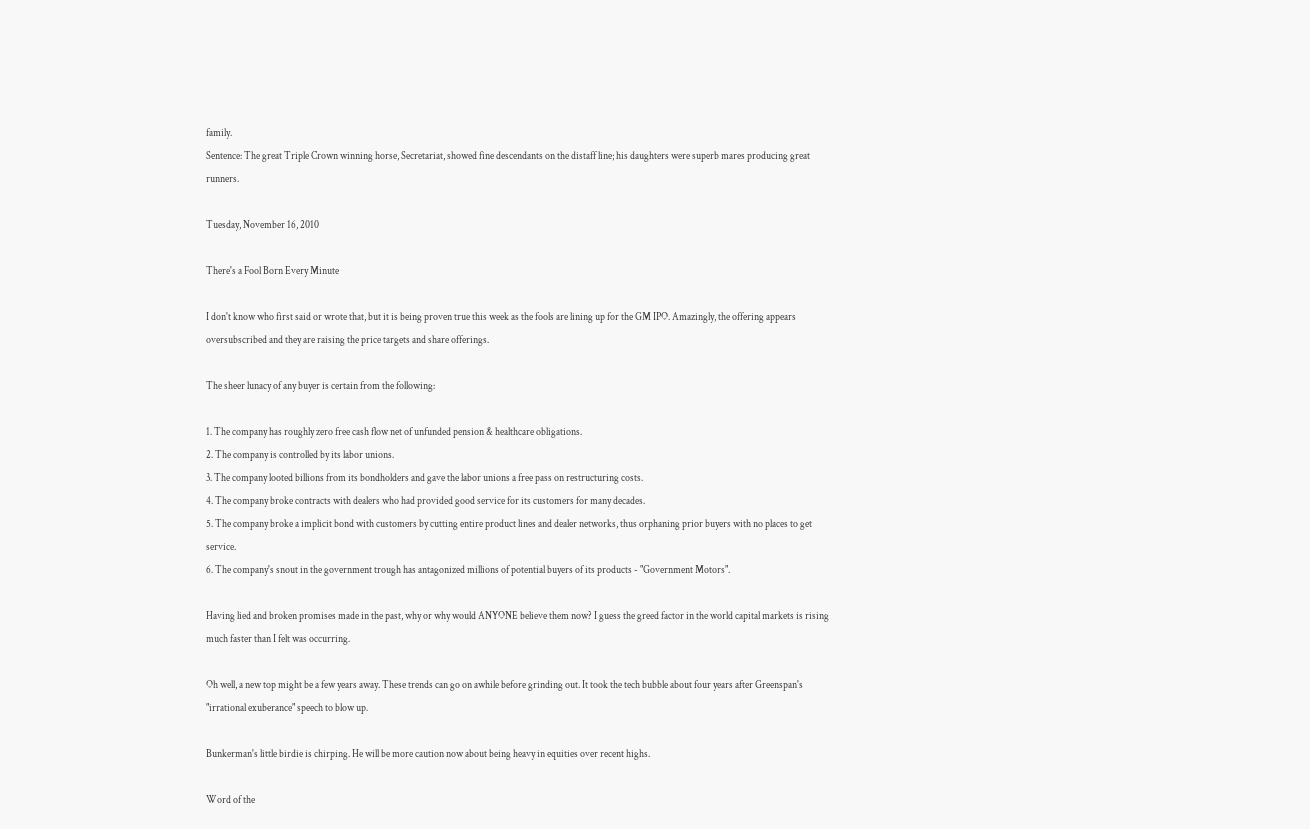family.
Sentence: The great Triple Crown winning horse, Secretariat, showed fine descendants on the distaff line; his daughters were superb mares producing great runners.

Tuesday, November 16, 2010

There's a Fool Born Every Minute

I don't know who first said or wrote that, but it is being proven true this week as the fools are lining up for the GM IPO. Amazingly, the offering appears oversubscribed and they are raising the price targets and share offerings.

The sheer lunacy of any buyer is certain from the following:

1. The company has roughly zero free cash flow net of unfunded pension & healthcare obligations.
2. The company is controlled by its labor unions.
3. The company looted billions from its bondholders and gave the labor unions a free pass on restructuring costs.
4. The company broke contracts with dealers who had provided good service for its customers for many decades.
5. The company broke a implicit bond with customers by cutting entire product lines and dealer networks, thus orphaning prior buyers with no places to get service.
6. The company's snout in the government trough has antagonized millions of potential buyers of its products - "Government Motors".

Having lied and broken promises made in the past, why or why would ANYONE believe them now? I guess the greed factor in the world capital markets is rising much faster than I felt was occurring.

Oh well, a new top might be a few years away. These trends can go on awhile before grinding out. It took the tech bubble about four years after Greenspan's "irrational exuberance" speech to blow up.

Bunkerman's little birdie is chirping. He will be more caution now about being heavy in equities over recent highs.

Word of the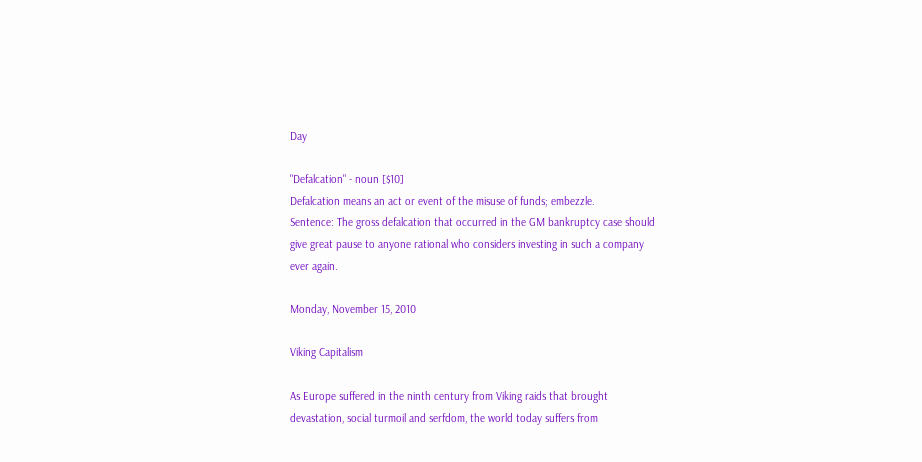Day

"Defalcation" - noun [$10]
Defalcation means an act or event of the misuse of funds; embezzle.
Sentence: The gross defalcation that occurred in the GM bankruptcy case should give great pause to anyone rational who considers investing in such a company ever again.

Monday, November 15, 2010

Viking Capitalism

As Europe suffered in the ninth century from Viking raids that brought devastation, social turmoil and serfdom, the world today suffers from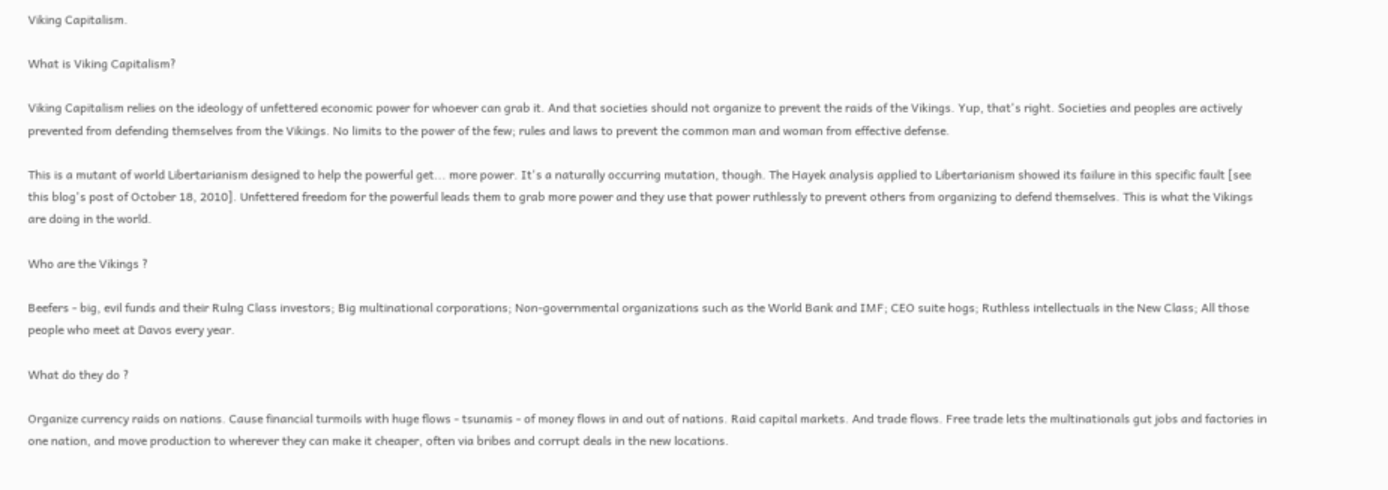Viking Capitalism.

What is Viking Capitalism?

Viking Capitalism relies on the ideology of unfettered economic power for whoever can grab it. And that societies should not organize to prevent the raids of the Vikings. Yup, that's right. Societies and peoples are actively prevented from defending themselves from the Vikings. No limits to the power of the few; rules and laws to prevent the common man and woman from effective defense.

This is a mutant of world Libertarianism designed to help the powerful get... more power. It's a naturally occurring mutation, though. The Hayek analysis applied to Libertarianism showed its failure in this specific fault [see this blog's post of October 18, 2010]. Unfettered freedom for the powerful leads them to grab more power and they use that power ruthlessly to prevent others from organizing to defend themselves. This is what the Vikings are doing in the world.

Who are the Vikings ?

Beefers - big, evil funds and their Rulng Class investors; Big multinational corporations; Non-governmental organizations such as the World Bank and IMF; CEO suite hogs; Ruthless intellectuals in the New Class; All those people who meet at Davos every year.

What do they do ?

Organize currency raids on nations. Cause financial turmoils with huge flows - tsunamis - of money flows in and out of nations. Raid capital markets. And trade flows. Free trade lets the multinationals gut jobs and factories in one nation, and move production to wherever they can make it cheaper, often via bribes and corrupt deals in the new locations.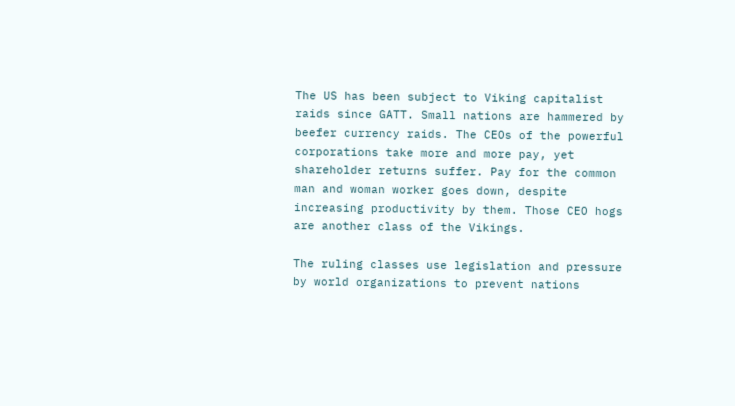The US has been subject to Viking capitalist raids since GATT. Small nations are hammered by beefer currency raids. The CEOs of the powerful corporations take more and more pay, yet shareholder returns suffer. Pay for the common man and woman worker goes down, despite increasing productivity by them. Those CEO hogs are another class of the Vikings.

The ruling classes use legislation and pressure by world organizations to prevent nations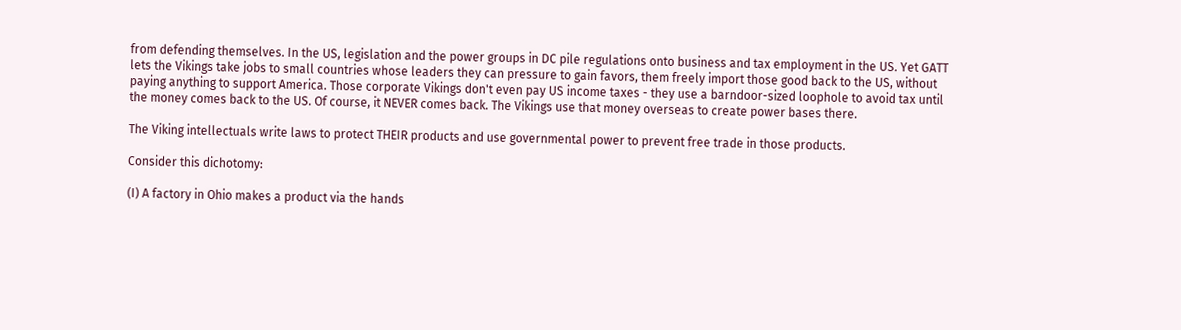from defending themselves. In the US, legislation and the power groups in DC pile regulations onto business and tax employment in the US. Yet GATT lets the Vikings take jobs to small countries whose leaders they can pressure to gain favors, them freely import those good back to the US, without paying anything to support America. Those corporate Vikings don't even pay US income taxes - they use a barndoor-sized loophole to avoid tax until the money comes back to the US. Of course, it NEVER comes back. The Vikings use that money overseas to create power bases there.

The Viking intellectuals write laws to protect THEIR products and use governmental power to prevent free trade in those products.

Consider this dichotomy:

(I) A factory in Ohio makes a product via the hands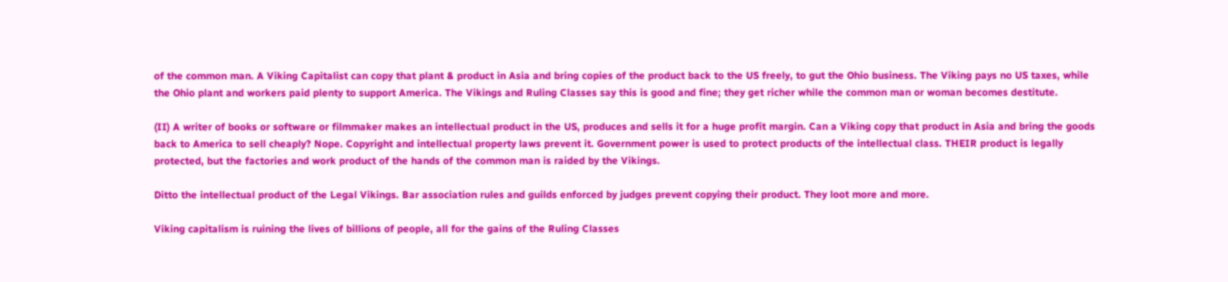of the common man. A Viking Capitalist can copy that plant & product in Asia and bring copies of the product back to the US freely, to gut the Ohio business. The Viking pays no US taxes, while the Ohio plant and workers paid plenty to support America. The Vikings and Ruling Classes say this is good and fine; they get richer while the common man or woman becomes destitute.

(II) A writer of books or software or filmmaker makes an intellectual product in the US, produces and sells it for a huge profit margin. Can a Viking copy that product in Asia and bring the goods back to America to sell cheaply? Nope. Copyright and intellectual property laws prevent it. Government power is used to protect products of the intellectual class. THEIR product is legally protected, but the factories and work product of the hands of the common man is raided by the Vikings.

Ditto the intellectual product of the Legal Vikings. Bar association rules and guilds enforced by judges prevent copying their product. They loot more and more.

Viking capitalism is ruining the lives of billions of people, all for the gains of the Ruling Classes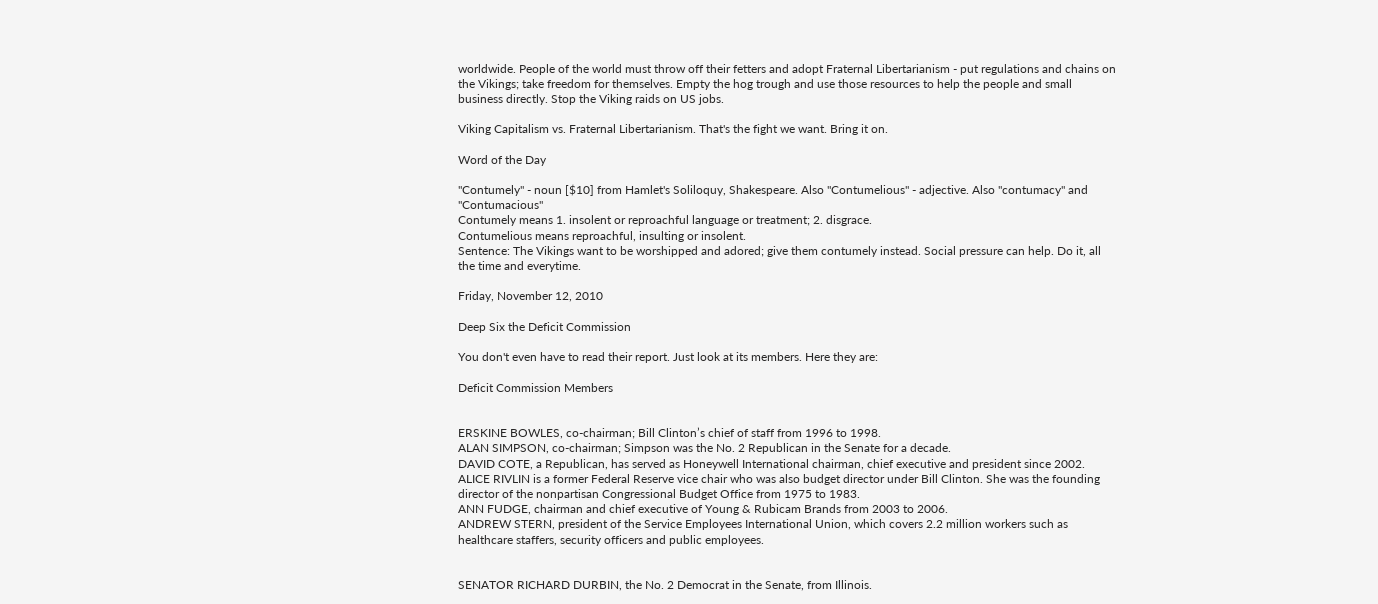worldwide. People of the world must throw off their fetters and adopt Fraternal Libertarianism - put regulations and chains on the Vikings; take freedom for themselves. Empty the hog trough and use those resources to help the people and small business directly. Stop the Viking raids on US jobs.

Viking Capitalism vs. Fraternal Libertarianism. That's the fight we want. Bring it on.

Word of the Day

"Contumely" - noun [$10] from Hamlet's Soliloquy, Shakespeare. Also "Contumelious" - adjective. Also "contumacy" and "Contumacious"
Contumely means 1. insolent or reproachful language or treatment; 2. disgrace.
Contumelious means reproachful, insulting or insolent.
Sentence: The Vikings want to be worshipped and adored; give them contumely instead. Social pressure can help. Do it, all the time and everytime.

Friday, November 12, 2010

Deep Six the Deficit Commission

You don't even have to read their report. Just look at its members. Here they are:

Deficit Commission Members


ERSKINE BOWLES, co-chairman; Bill Clinton’s chief of staff from 1996 to 1998.
ALAN SIMPSON, co-chairman; Simpson was the No. 2 Republican in the Senate for a decade.
DAVID COTE, a Republican, has served as Honeywell International chairman, chief executive and president since 2002.
ALICE RIVLIN is a former Federal Reserve vice chair who was also budget director under Bill Clinton. She was the founding director of the nonpartisan Congressional Budget Office from 1975 to 1983.
ANN FUDGE, chairman and chief executive of Young & Rubicam Brands from 2003 to 2006.
ANDREW STERN, president of the Service Employees International Union, which covers 2.2 million workers such as healthcare staffers, security officers and public employees.


SENATOR RICHARD DURBIN, the No. 2 Democrat in the Senate, from Illinois.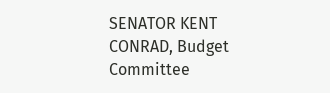SENATOR KENT CONRAD, Budget Committee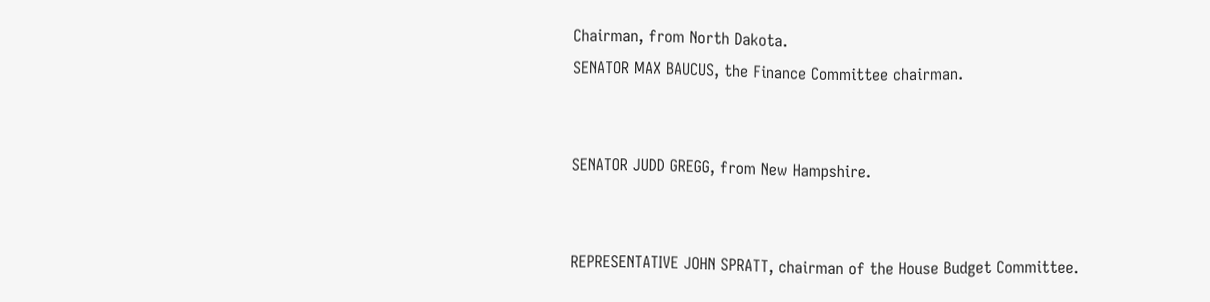Chairman, from North Dakota.
SENATOR MAX BAUCUS, the Finance Committee chairman.


SENATOR JUDD GREGG, from New Hampshire.


REPRESENTATIVE JOHN SPRATT, chairman of the House Budget Committee.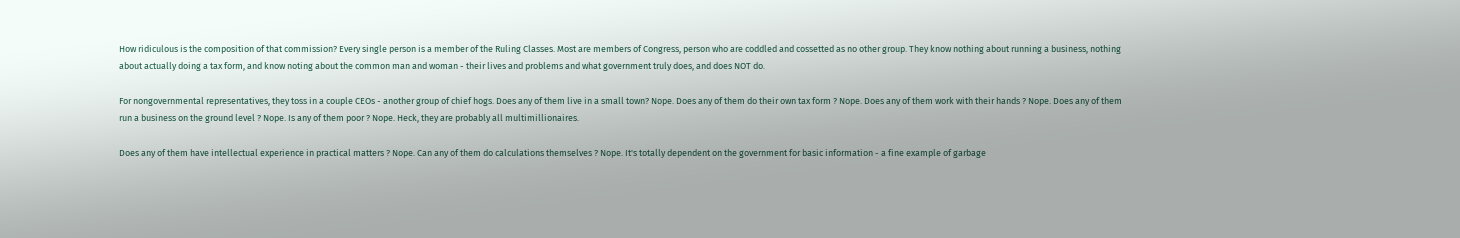How ridiculous is the composition of that commission? Every single person is a member of the Ruling Classes. Most are members of Congress, person who are coddled and cossetted as no other group. They know nothing about running a business, nothing about actually doing a tax form, and know noting about the common man and woman - their lives and problems and what government truly does, and does NOT do.

For nongovernmental representatives, they toss in a couple CEOs - another group of chief hogs. Does any of them live in a small town? Nope. Does any of them do their own tax form ? Nope. Does any of them work with their hands ? Nope. Does any of them run a business on the ground level ? Nope. Is any of them poor ? Nope. Heck, they are probably all multimillionaires.

Does any of them have intellectual experience in practical matters ? Nope. Can any of them do calculations themselves ? Nope. It's totally dependent on the government for basic information - a fine example of garbage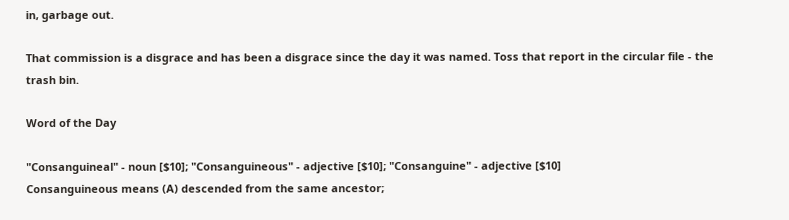in, garbage out.

That commission is a disgrace and has been a disgrace since the day it was named. Toss that report in the circular file - the trash bin.

Word of the Day

"Consanguineal" - noun [$10]; "Consanguineous" - adjective [$10]; "Consanguine" - adjective [$10]
Consanguineous means (A) descended from the same ancestor;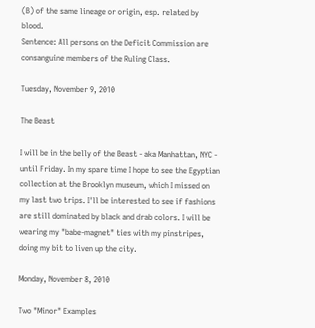(B) of the same lineage or origin, esp. related by blood.
Sentence: All persons on the Deficit Commission are consanguine members of the Ruling Class.

Tuesday, November 9, 2010

The Beast

I will be in the belly of the Beast - aka Manhattan, NYC - until Friday. In my spare time I hope to see the Egyptian collection at the Brooklyn museum, which I missed on my last two trips. I'll be interested to see if fashions are still dominated by black and drab colors. I will be wearing my "babe-magnet" ties with my pinstripes, doing my bit to liven up the city.

Monday, November 8, 2010

Two "Minor" Examples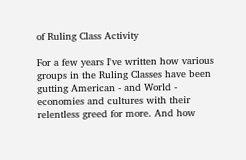of Ruling Class Activity

For a few years I've written how various groups in the Ruling Classes have been gutting American - and World - economies and cultures with their relentless greed for more. And how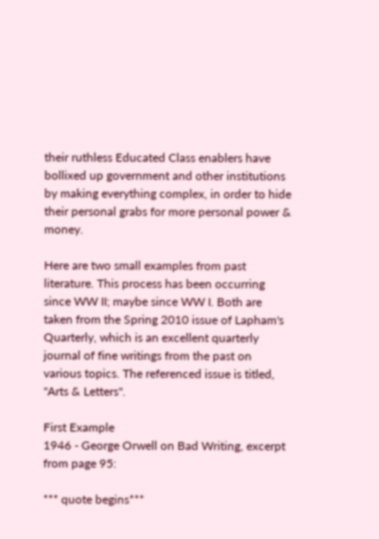their ruthless Educated Class enablers have bollixed up government and other institutions by making everything complex, in order to hide their personal grabs for more personal power & money.

Here are two small examples from past literature. This process has been occurring since WW II; maybe since WW I. Both are taken from the Spring 2010 issue of Lapham's Quarterly, which is an excellent quarterly journal of fine writings from the past on various topics. The referenced issue is titled, "Arts & Letters".

First Example
1946 - George Orwell on Bad Writing, excerpt from page 95:

*** quote begins***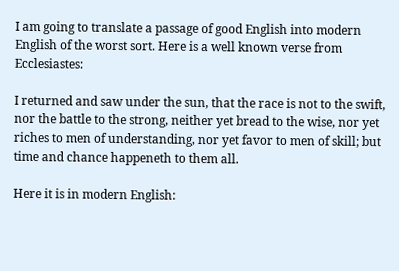I am going to translate a passage of good English into modern English of the worst sort. Here is a well known verse from Ecclesiastes:

I returned and saw under the sun, that the race is not to the swift, nor the battle to the strong, neither yet bread to the wise, nor yet riches to men of understanding, nor yet favor to men of skill; but time and chance happeneth to them all.

Here it is in modern English: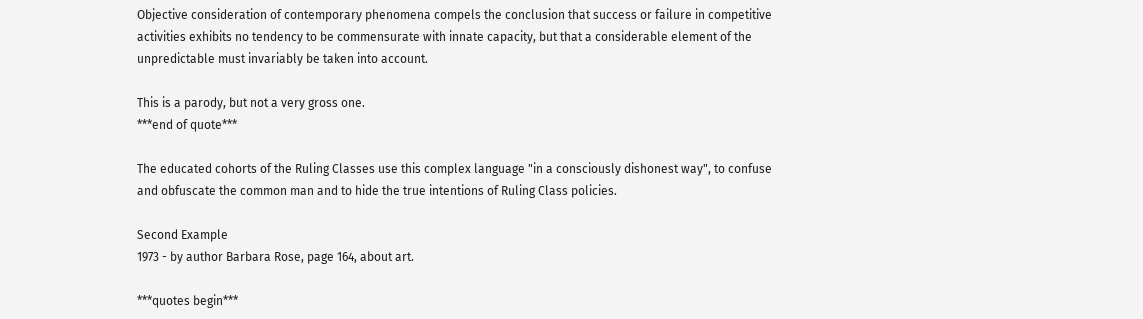Objective consideration of contemporary phenomena compels the conclusion that success or failure in competitive activities exhibits no tendency to be commensurate with innate capacity, but that a considerable element of the unpredictable must invariably be taken into account.

This is a parody, but not a very gross one.
***end of quote***

The educated cohorts of the Ruling Classes use this complex language "in a consciously dishonest way", to confuse and obfuscate the common man and to hide the true intentions of Ruling Class policies.

Second Example
1973 - by author Barbara Rose, page 164, about art.

***quotes begin***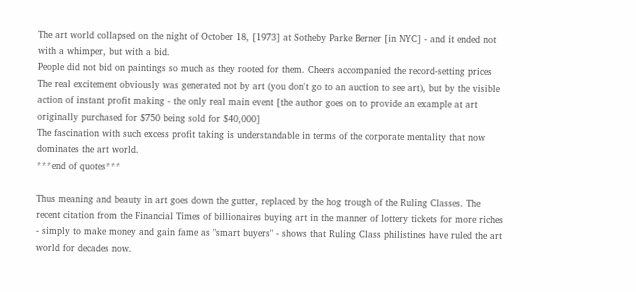The art world collapsed on the night of October 18, [1973] at Sotheby Parke Berner [in NYC] - and it ended not with a whimper, but with a bid.
People did not bid on paintings so much as they rooted for them. Cheers accompanied the record-setting prices
The real excitement obviously was generated not by art (you don't go to an auction to see art), but by the visible action of instant profit making - the only real main event [the author goes on to provide an example at art originally purchased for $750 being sold for $40,000]
The fascination with such excess profit taking is understandable in terms of the corporate mentality that now dominates the art world.
***end of quotes***

Thus meaning and beauty in art goes down the gutter, replaced by the hog trough of the Ruling Classes. The recent citation from the Financial Times of billionaires buying art in the manner of lottery tickets for more riches - simply to make money and gain fame as "smart buyers" - shows that Ruling Class philistines have ruled the art world for decades now.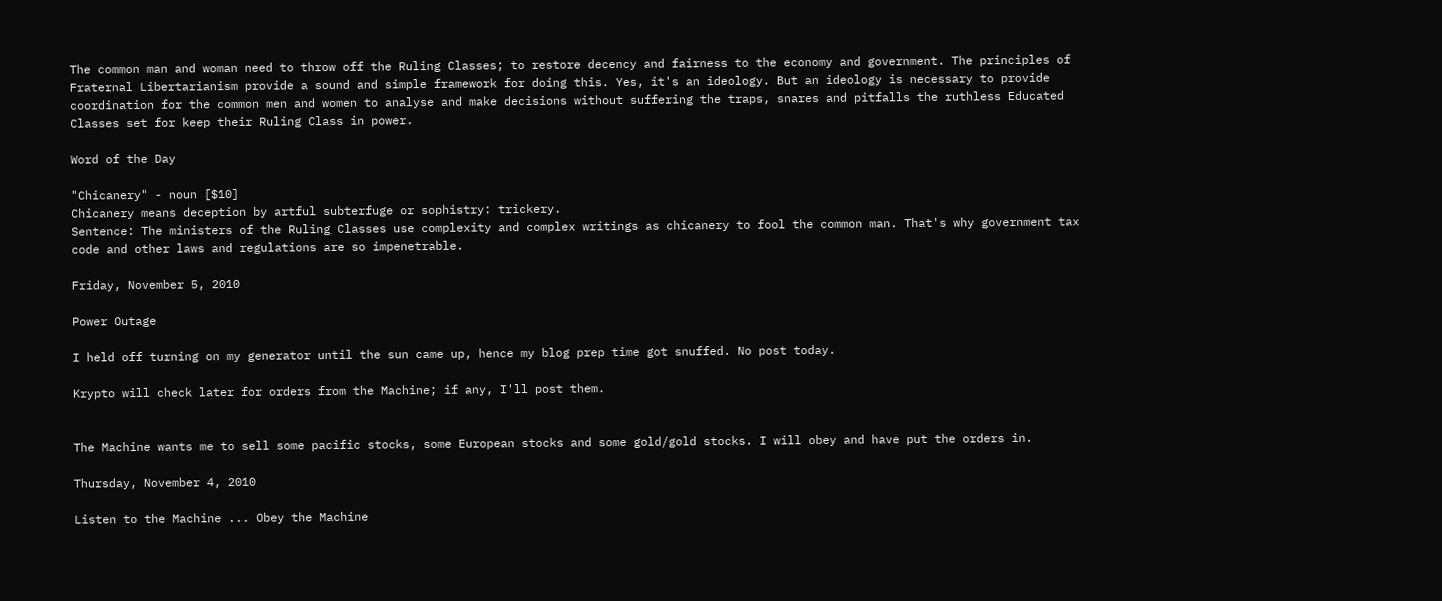The common man and woman need to throw off the Ruling Classes; to restore decency and fairness to the economy and government. The principles of Fraternal Libertarianism provide a sound and simple framework for doing this. Yes, it's an ideology. But an ideology is necessary to provide coordination for the common men and women to analyse and make decisions without suffering the traps, snares and pitfalls the ruthless Educated Classes set for keep their Ruling Class in power.

Word of the Day

"Chicanery" - noun [$10]
Chicanery means deception by artful subterfuge or sophistry: trickery.
Sentence: The ministers of the Ruling Classes use complexity and complex writings as chicanery to fool the common man. That's why government tax code and other laws and regulations are so impenetrable.

Friday, November 5, 2010

Power Outage

I held off turning on my generator until the sun came up, hence my blog prep time got snuffed. No post today.

Krypto will check later for orders from the Machine; if any, I'll post them.


The Machine wants me to sell some pacific stocks, some European stocks and some gold/gold stocks. I will obey and have put the orders in.

Thursday, November 4, 2010

Listen to the Machine ... Obey the Machine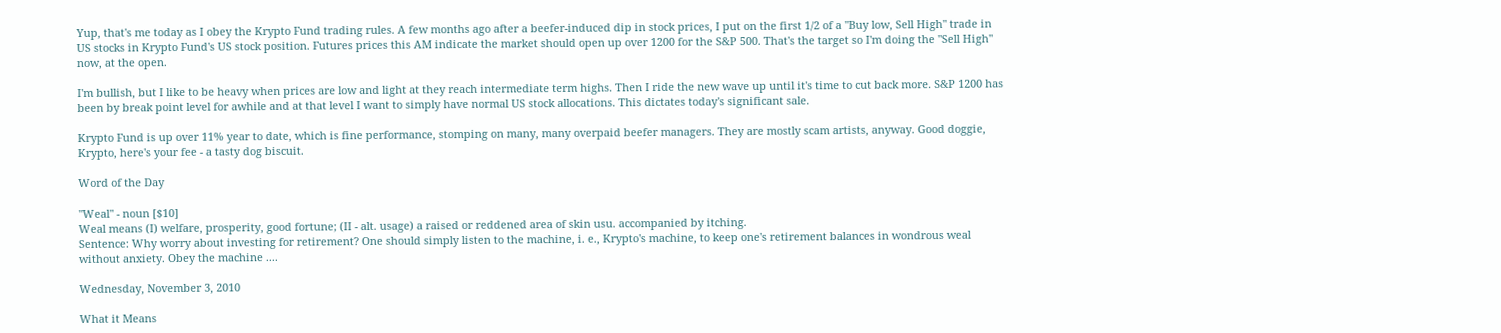Yup, that's me today as I obey the Krypto Fund trading rules. A few months ago after a beefer-induced dip in stock prices, I put on the first 1/2 of a "Buy low, Sell High" trade in US stocks in Krypto Fund's US stock position. Futures prices this AM indicate the market should open up over 1200 for the S&P 500. That's the target so I'm doing the "Sell High" now, at the open.

I'm bullish, but I like to be heavy when prices are low and light at they reach intermediate term highs. Then I ride the new wave up until it's time to cut back more. S&P 1200 has been by break point level for awhile and at that level I want to simply have normal US stock allocations. This dictates today's significant sale.

Krypto Fund is up over 11% year to date, which is fine performance, stomping on many, many overpaid beefer managers. They are mostly scam artists, anyway. Good doggie, Krypto, here's your fee - a tasty dog biscuit.

Word of the Day

"Weal" - noun [$10]
Weal means (I) welfare, prosperity, good fortune; (II - alt. usage) a raised or reddened area of skin usu. accompanied by itching.
Sentence: Why worry about investing for retirement? One should simply listen to the machine, i. e., Krypto's machine, to keep one's retirement balances in wondrous weal without anxiety. Obey the machine ....

Wednesday, November 3, 2010

What it Means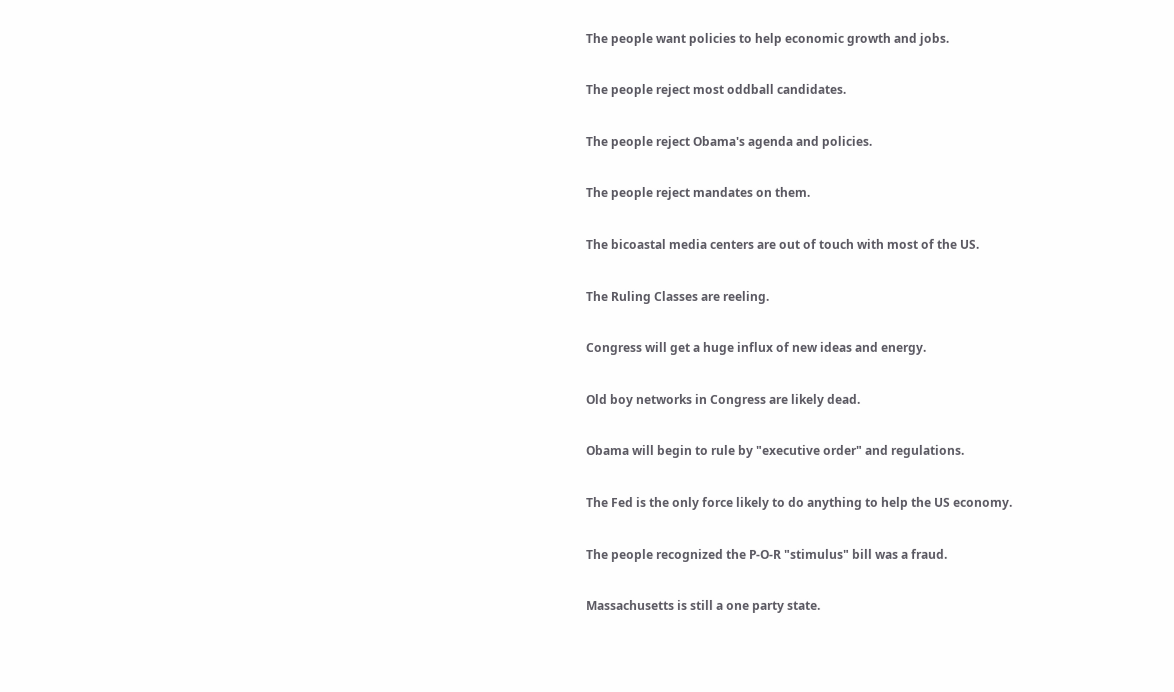The people want policies to help economic growth and jobs.

The people reject most oddball candidates.

The people reject Obama's agenda and policies.

The people reject mandates on them.

The bicoastal media centers are out of touch with most of the US.

The Ruling Classes are reeling.

Congress will get a huge influx of new ideas and energy.

Old boy networks in Congress are likely dead.

Obama will begin to rule by "executive order" and regulations.

The Fed is the only force likely to do anything to help the US economy.

The people recognized the P-O-R "stimulus" bill was a fraud.

Massachusetts is still a one party state.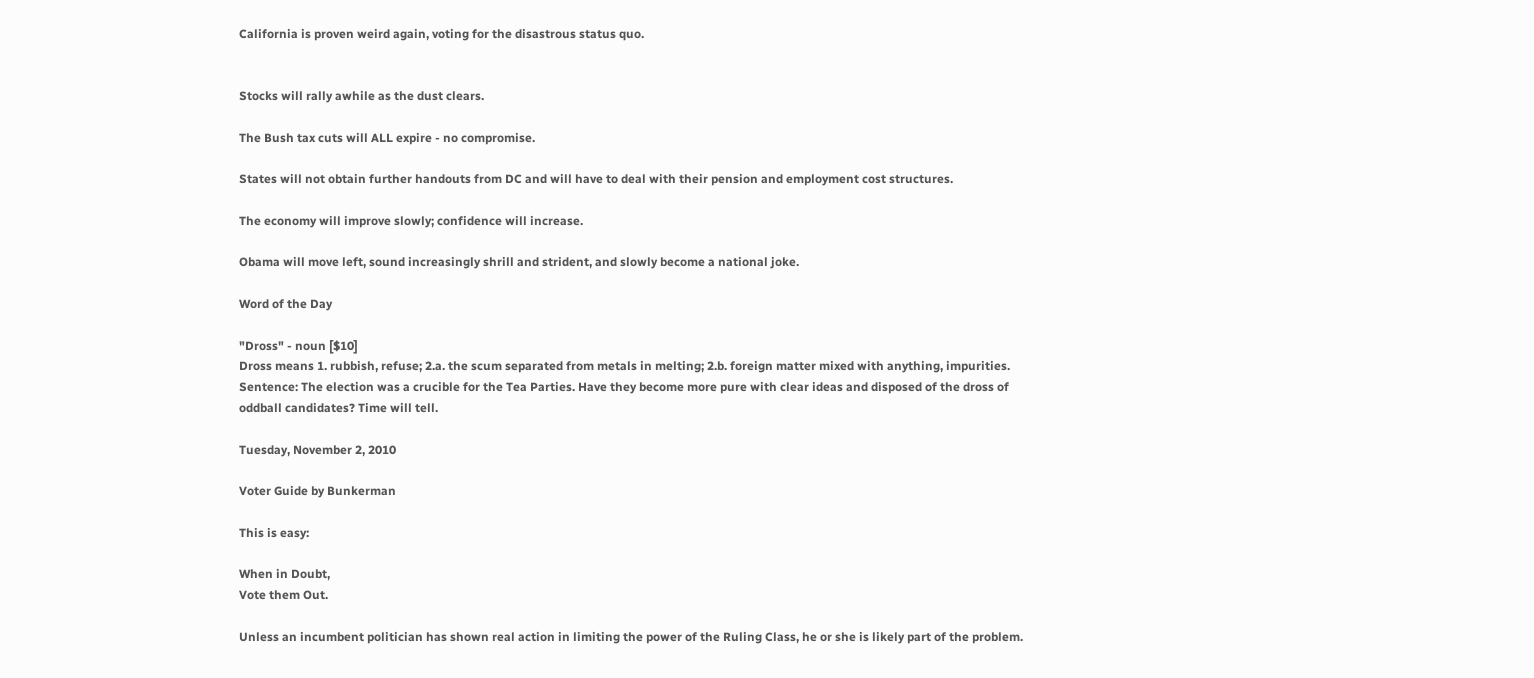California is proven weird again, voting for the disastrous status quo.


Stocks will rally awhile as the dust clears.

The Bush tax cuts will ALL expire - no compromise.

States will not obtain further handouts from DC and will have to deal with their pension and employment cost structures.

The economy will improve slowly; confidence will increase.

Obama will move left, sound increasingly shrill and strident, and slowly become a national joke.

Word of the Day

"Dross" - noun [$10]
Dross means 1. rubbish, refuse; 2.a. the scum separated from metals in melting; 2.b. foreign matter mixed with anything, impurities.
Sentence: The election was a crucible for the Tea Parties. Have they become more pure with clear ideas and disposed of the dross of oddball candidates? Time will tell.

Tuesday, November 2, 2010

Voter Guide by Bunkerman

This is easy:

When in Doubt,
Vote them Out.

Unless an incumbent politician has shown real action in limiting the power of the Ruling Class, he or she is likely part of the problem.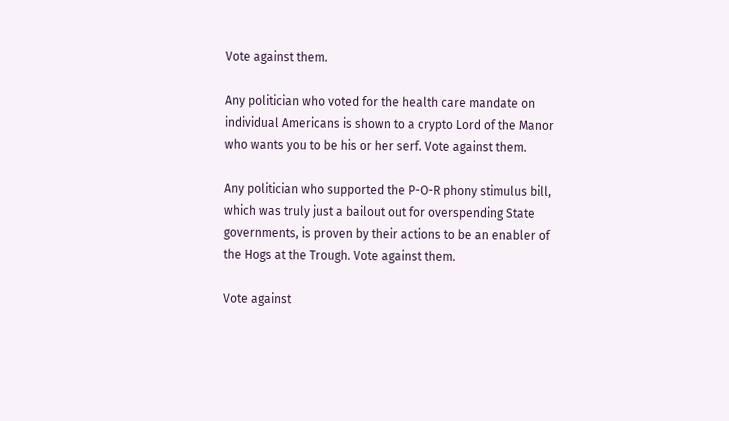Vote against them.

Any politician who voted for the health care mandate on individual Americans is shown to a crypto Lord of the Manor who wants you to be his or her serf. Vote against them.

Any politician who supported the P-O-R phony stimulus bill, which was truly just a bailout out for overspending State governments, is proven by their actions to be an enabler of the Hogs at the Trough. Vote against them.

Vote against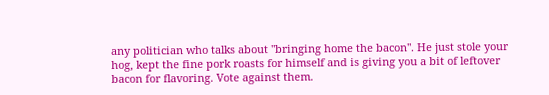any politician who talks about "bringing home the bacon". He just stole your hog, kept the fine pork roasts for himself and is giving you a bit of leftover bacon for flavoring. Vote against them.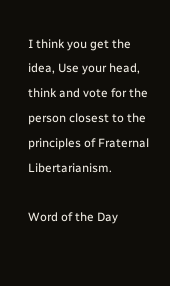I think you get the idea, Use your head, think and vote for the person closest to the principles of Fraternal Libertarianism.

Word of the Day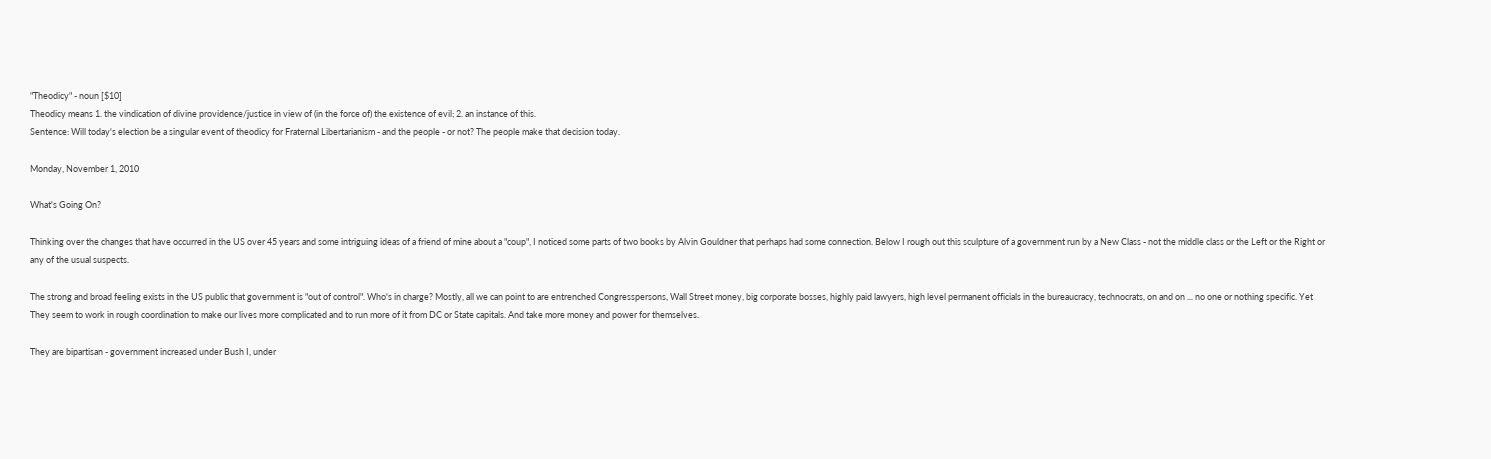"Theodicy" - noun [$10]
Theodicy means 1. the vindication of divine providence/justice in view of (in the force of) the existence of evil; 2. an instance of this.
Sentence: Will today's election be a singular event of theodicy for Fraternal Libertarianism - and the people - or not? The people make that decision today.

Monday, November 1, 2010

What's Going On?

Thinking over the changes that have occurred in the US over 45 years and some intriguing ideas of a friend of mine about a "coup", I noticed some parts of two books by Alvin Gouldner that perhaps had some connection. Below I rough out this sculpture of a government run by a New Class - not the middle class or the Left or the Right or any of the usual suspects.

The strong and broad feeling exists in the US public that government is "out of control". Who's in charge? Mostly, all we can point to are entrenched Congresspersons, Wall Street money, big corporate bosses, highly paid lawyers, high level permanent officials in the bureaucracy, technocrats, on and on ... no one or nothing specific. Yet They seem to work in rough coordination to make our lives more complicated and to run more of it from DC or State capitals. And take more money and power for themselves.

They are bipartisan - government increased under Bush I, under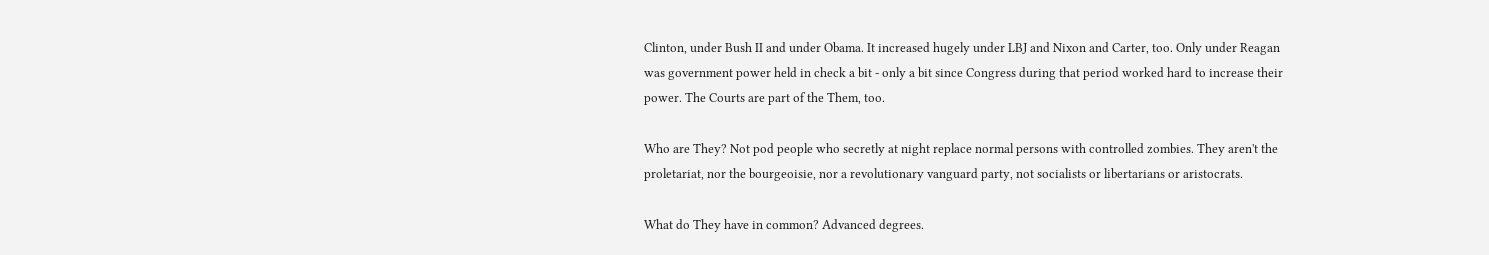Clinton, under Bush II and under Obama. It increased hugely under LBJ and Nixon and Carter, too. Only under Reagan was government power held in check a bit - only a bit since Congress during that period worked hard to increase their power. The Courts are part of the Them, too.

Who are They? Not pod people who secretly at night replace normal persons with controlled zombies. They aren't the proletariat, nor the bourgeoisie, nor a revolutionary vanguard party, not socialists or libertarians or aristocrats.

What do They have in common? Advanced degrees.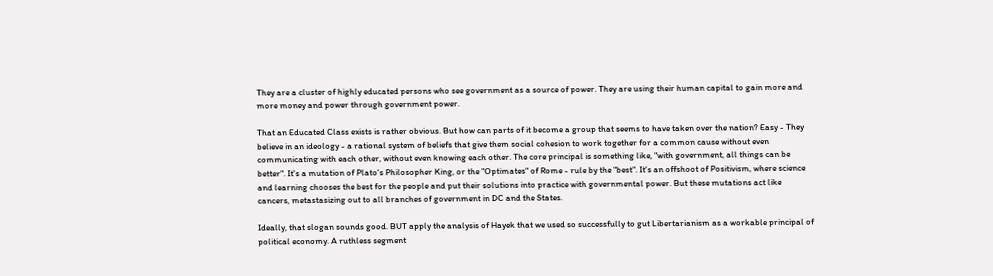They are a cluster of highly educated persons who see government as a source of power. They are using their human capital to gain more and more money and power through government power.

That an Educated Class exists is rather obvious. But how can parts of it become a group that seems to have taken over the nation? Easy - They believe in an ideology - a rational system of beliefs that give them social cohesion to work together for a common cause without even communicating with each other, without even knowing each other. The core principal is something like, "with government, all things can be better". It's a mutation of Plato's Philosopher King, or the "Optimates" of Rome - rule by the "best". It's an offshoot of Positivism, where science and learning chooses the best for the people and put their solutions into practice with governmental power. But these mutations act like cancers, metastasizing out to all branches of government in DC and the States.

Ideally, that slogan sounds good. BUT apply the analysis of Hayek that we used so successfully to gut Libertarianism as a workable principal of political economy. A ruthless segment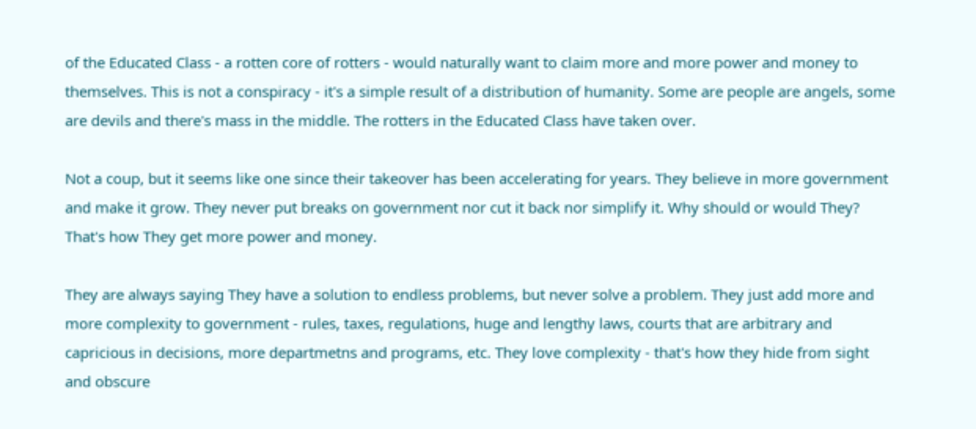of the Educated Class - a rotten core of rotters - would naturally want to claim more and more power and money to themselves. This is not a conspiracy - it's a simple result of a distribution of humanity. Some are people are angels, some are devils and there's mass in the middle. The rotters in the Educated Class have taken over.

Not a coup, but it seems like one since their takeover has been accelerating for years. They believe in more government and make it grow. They never put breaks on government nor cut it back nor simplify it. Why should or would They? That's how They get more power and money.

They are always saying They have a solution to endless problems, but never solve a problem. They just add more and more complexity to government - rules, taxes, regulations, huge and lengthy laws, courts that are arbitrary and capricious in decisions, more departmetns and programs, etc. They love complexity - that's how they hide from sight and obscure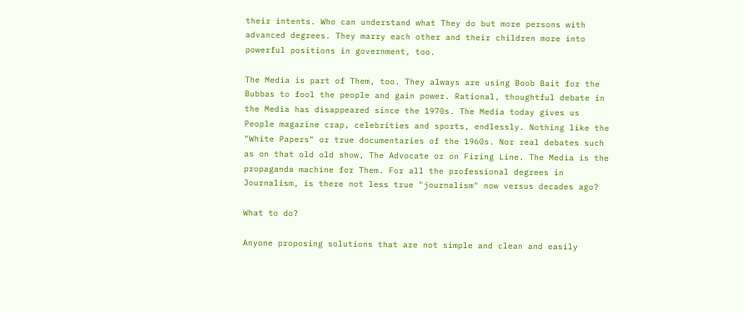their intents. Who can understand what They do but more persons with advanced degrees. They marry each other and their children more into powerful positions in government, too.

The Media is part of Them, too. They always are using Boob Bait for the Bubbas to fool the people and gain power. Rational, thoughtful debate in the Media has disappeared since the 1970s. The Media today gives us People magazine crap, celebrities and sports, endlessly. Nothing like the "White Papers" or true documentaries of the 1960s. Nor real debates such as on that old old show, The Advocate or on Firing Line. The Media is the propaganda machine for Them. For all the professional degrees in Journalism, is there not less true "journalism" now versus decades ago?

What to do?

Anyone proposing solutions that are not simple and clean and easily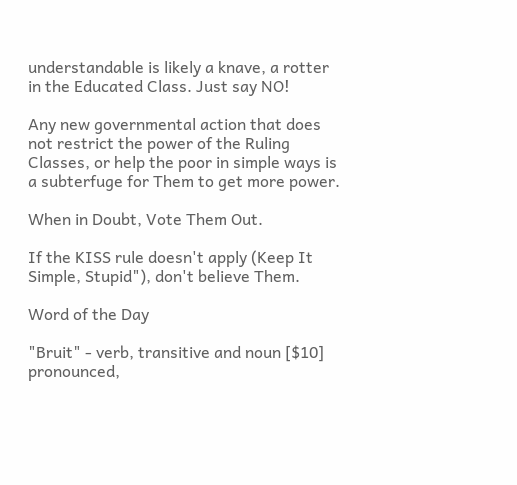understandable is likely a knave, a rotter in the Educated Class. Just say NO!

Any new governmental action that does not restrict the power of the Ruling Classes, or help the poor in simple ways is a subterfuge for Them to get more power.

When in Doubt, Vote Them Out.

If the KISS rule doesn't apply (Keep It Simple, Stupid"), don't believe Them.

Word of the Day

"Bruit" - verb, transitive and noun [$10] pronounced,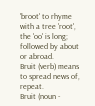'broot' to rhyme with a tree 'root', the 'oo' is long; followed by about or abroad.
Bruit (verb) means to spread news of, repeat.
Bruit (noun -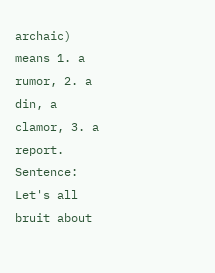archaic) means 1. a rumor, 2. a din, a clamor, 3. a report.
Sentence: Let's all bruit about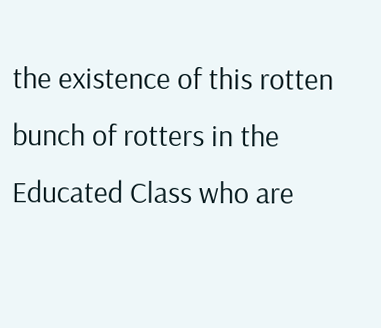the existence of this rotten bunch of rotters in the Educated Class who are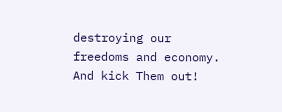destroying our freedoms and economy. And kick Them out!